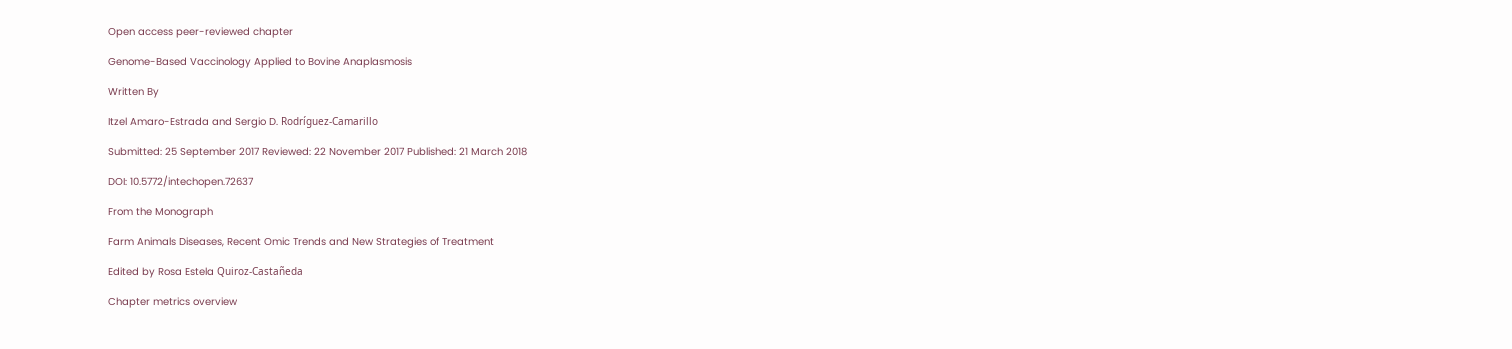Open access peer-reviewed chapter

Genome-Based Vaccinology Applied to Bovine Anaplasmosis

Written By

Itzel Amaro-Estrada and Sergio D. Rodríguez-Camarillo

Submitted: 25 September 2017 Reviewed: 22 November 2017 Published: 21 March 2018

DOI: 10.5772/intechopen.72637

From the Monograph

Farm Animals Diseases, Recent Omic Trends and New Strategies of Treatment

Edited by Rosa Estela Quiroz-Castañeda

Chapter metrics overview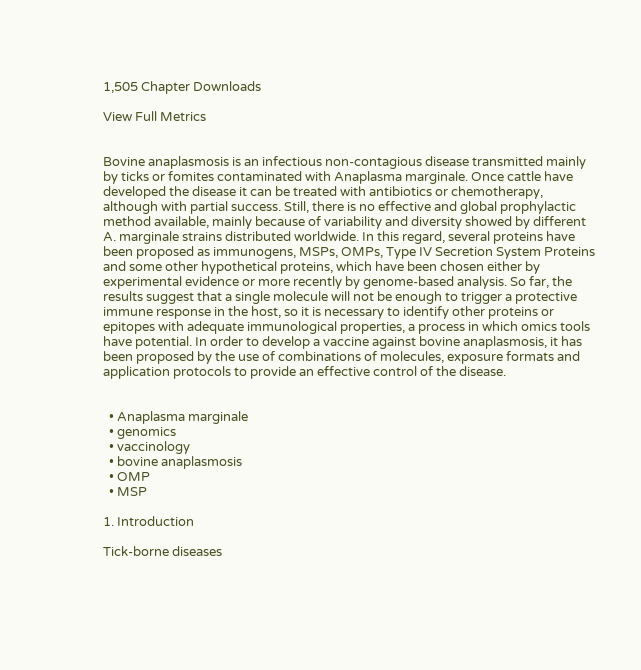1,505 Chapter Downloads

View Full Metrics


Bovine anaplasmosis is an infectious non-contagious disease transmitted mainly by ticks or fomites contaminated with Anaplasma marginale. Once cattle have developed the disease it can be treated with antibiotics or chemotherapy, although with partial success. Still, there is no effective and global prophylactic method available, mainly because of variability and diversity showed by different A. marginale strains distributed worldwide. In this regard, several proteins have been proposed as immunogens, MSPs, OMPs, Type IV Secretion System Proteins and some other hypothetical proteins, which have been chosen either by experimental evidence or more recently by genome-based analysis. So far, the results suggest that a single molecule will not be enough to trigger a protective immune response in the host, so it is necessary to identify other proteins or epitopes with adequate immunological properties, a process in which omics tools have potential. In order to develop a vaccine against bovine anaplasmosis, it has been proposed by the use of combinations of molecules, exposure formats and application protocols to provide an effective control of the disease.


  • Anaplasma marginale
  • genomics
  • vaccinology
  • bovine anaplasmosis
  • OMP
  • MSP

1. Introduction

Tick-borne diseases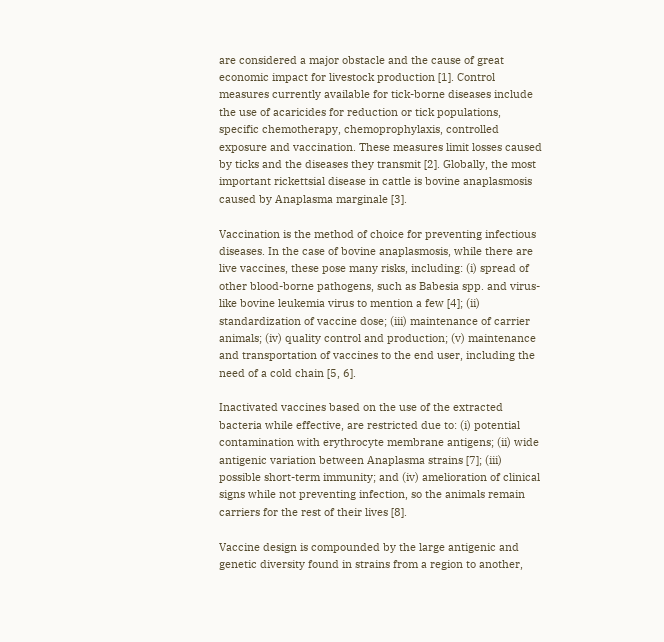are considered a major obstacle and the cause of great economic impact for livestock production [1]. Control measures currently available for tick-borne diseases include the use of acaricides for reduction or tick populations, specific chemotherapy, chemoprophylaxis, controlled exposure and vaccination. These measures limit losses caused by ticks and the diseases they transmit [2]. Globally, the most important rickettsial disease in cattle is bovine anaplasmosis caused by Anaplasma marginale [3].

Vaccination is the method of choice for preventing infectious diseases. In the case of bovine anaplasmosis, while there are live vaccines, these pose many risks, including: (i) spread of other blood-borne pathogens, such as Babesia spp. and virus-like bovine leukemia virus to mention a few [4]; (ii) standardization of vaccine dose; (iii) maintenance of carrier animals; (iv) quality control and production; (v) maintenance and transportation of vaccines to the end user, including the need of a cold chain [5, 6].

Inactivated vaccines based on the use of the extracted bacteria while effective, are restricted due to: (i) potential contamination with erythrocyte membrane antigens; (ii) wide antigenic variation between Anaplasma strains [7]; (iii) possible short-term immunity; and (iv) amelioration of clinical signs while not preventing infection, so the animals remain carriers for the rest of their lives [8].

Vaccine design is compounded by the large antigenic and genetic diversity found in strains from a region to another,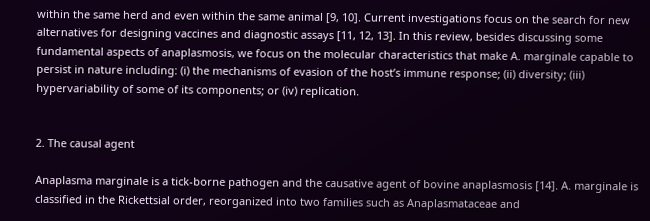within the same herd and even within the same animal [9, 10]. Current investigations focus on the search for new alternatives for designing vaccines and diagnostic assays [11, 12, 13]. In this review, besides discussing some fundamental aspects of anaplasmosis, we focus on the molecular characteristics that make A. marginale capable to persist in nature including: (i) the mechanisms of evasion of the host’s immune response; (ii) diversity; (iii) hypervariability of some of its components; or (iv) replication.


2. The causal agent

Anaplasma marginale is a tick-borne pathogen and the causative agent of bovine anaplasmosis [14]. A. marginale is classified in the Rickettsial order, reorganized into two families such as Anaplasmataceae and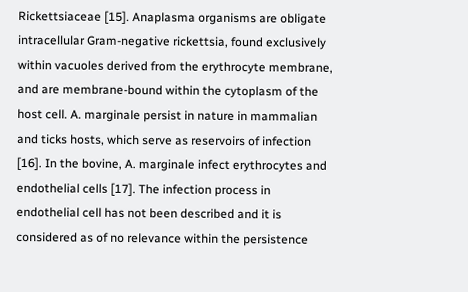Rickettsiaceae [15]. Anaplasma organisms are obligate intracellular Gram-negative rickettsia, found exclusively within vacuoles derived from the erythrocyte membrane, and are membrane-bound within the cytoplasm of the host cell. A. marginale persist in nature in mammalian and ticks hosts, which serve as reservoirs of infection [16]. In the bovine, A. marginale infect erythrocytes and endothelial cells [17]. The infection process in endothelial cell has not been described and it is considered as of no relevance within the persistence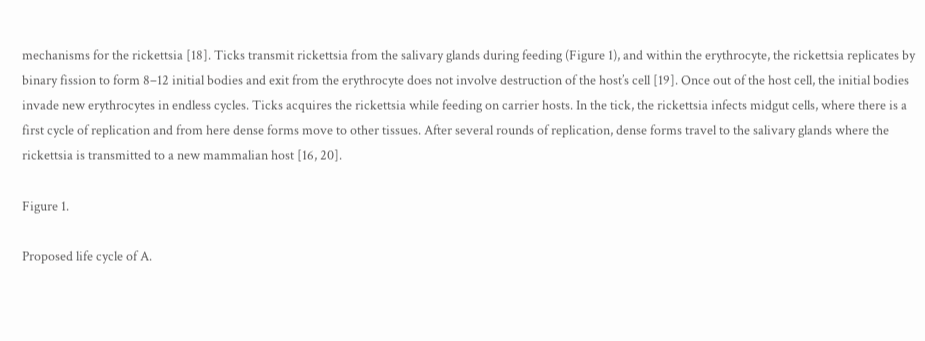mechanisms for the rickettsia [18]. Ticks transmit rickettsia from the salivary glands during feeding (Figure 1), and within the erythrocyte, the rickettsia replicates by binary fission to form 8–12 initial bodies and exit from the erythrocyte does not involve destruction of the host’s cell [19]. Once out of the host cell, the initial bodies invade new erythrocytes in endless cycles. Ticks acquires the rickettsia while feeding on carrier hosts. In the tick, the rickettsia infects midgut cells, where there is a first cycle of replication and from here dense forms move to other tissues. After several rounds of replication, dense forms travel to the salivary glands where the rickettsia is transmitted to a new mammalian host [16, 20].

Figure 1.

Proposed life cycle of A.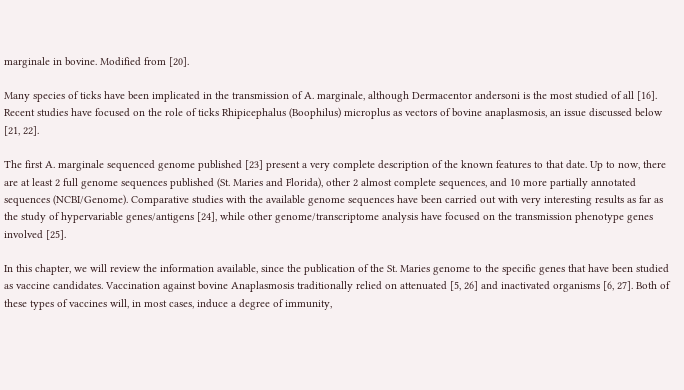marginale in bovine. Modified from [20].

Many species of ticks have been implicated in the transmission of A. marginale, although Dermacentor andersoni is the most studied of all [16]. Recent studies have focused on the role of ticks Rhipicephalus (Boophilus) microplus as vectors of bovine anaplasmosis, an issue discussed below [21, 22].

The first A. marginale sequenced genome published [23] present a very complete description of the known features to that date. Up to now, there are at least 2 full genome sequences published (St. Maries and Florida), other 2 almost complete sequences, and 10 more partially annotated sequences (NCBI/Genome). Comparative studies with the available genome sequences have been carried out with very interesting results as far as the study of hypervariable genes/antigens [24], while other genome/transcriptome analysis have focused on the transmission phenotype genes involved [25].

In this chapter, we will review the information available, since the publication of the St. Maries genome to the specific genes that have been studied as vaccine candidates. Vaccination against bovine Anaplasmosis traditionally relied on attenuated [5, 26] and inactivated organisms [6, 27]. Both of these types of vaccines will, in most cases, induce a degree of immunity,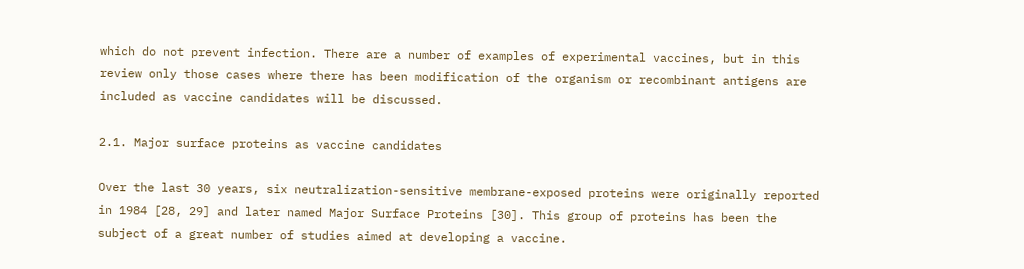which do not prevent infection. There are a number of examples of experimental vaccines, but in this review only those cases where there has been modification of the organism or recombinant antigens are included as vaccine candidates will be discussed.

2.1. Major surface proteins as vaccine candidates

Over the last 30 years, six neutralization-sensitive membrane-exposed proteins were originally reported in 1984 [28, 29] and later named Major Surface Proteins [30]. This group of proteins has been the subject of a great number of studies aimed at developing a vaccine.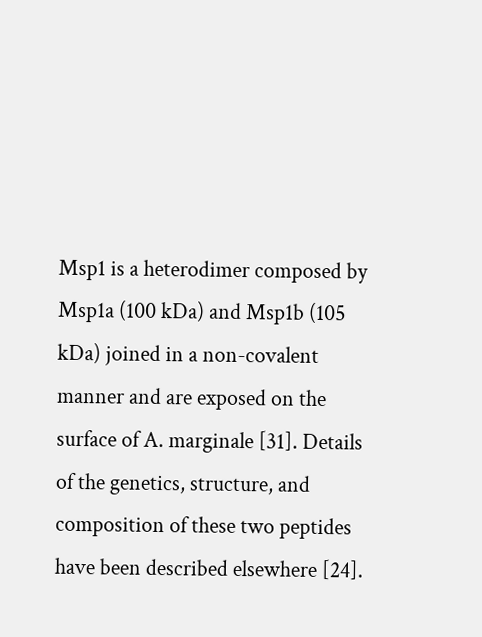Msp1 is a heterodimer composed by Msp1a (100 kDa) and Msp1b (105 kDa) joined in a non-covalent manner and are exposed on the surface of A. marginale [31]. Details of the genetics, structure, and composition of these two peptides have been described elsewhere [24].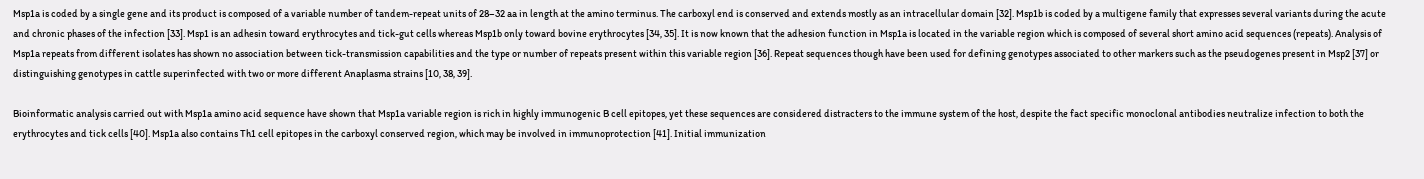Msp1a is coded by a single gene and its product is composed of a variable number of tandem-repeat units of 28–32 aa in length at the amino terminus. The carboxyl end is conserved and extends mostly as an intracellular domain [32]. Msp1b is coded by a multigene family that expresses several variants during the acute and chronic phases of the infection [33]. Msp1 is an adhesin toward erythrocytes and tick-gut cells whereas Msp1b only toward bovine erythrocytes [34, 35]. It is now known that the adhesion function in Msp1a is located in the variable region which is composed of several short amino acid sequences (repeats). Analysis of Msp1a repeats from different isolates has shown no association between tick-transmission capabilities and the type or number of repeats present within this variable region [36]. Repeat sequences though have been used for defining genotypes associated to other markers such as the pseudogenes present in Msp2 [37] or distinguishing genotypes in cattle superinfected with two or more different Anaplasma strains [10, 38, 39].

Bioinformatic analysis carried out with Msp1a amino acid sequence have shown that Msp1a variable region is rich in highly immunogenic B cell epitopes, yet these sequences are considered distracters to the immune system of the host, despite the fact specific monoclonal antibodies neutralize infection to both the erythrocytes and tick cells [40]. Msp1a also contains Th1 cell epitopes in the carboxyl conserved region, which may be involved in immunoprotection [41]. Initial immunization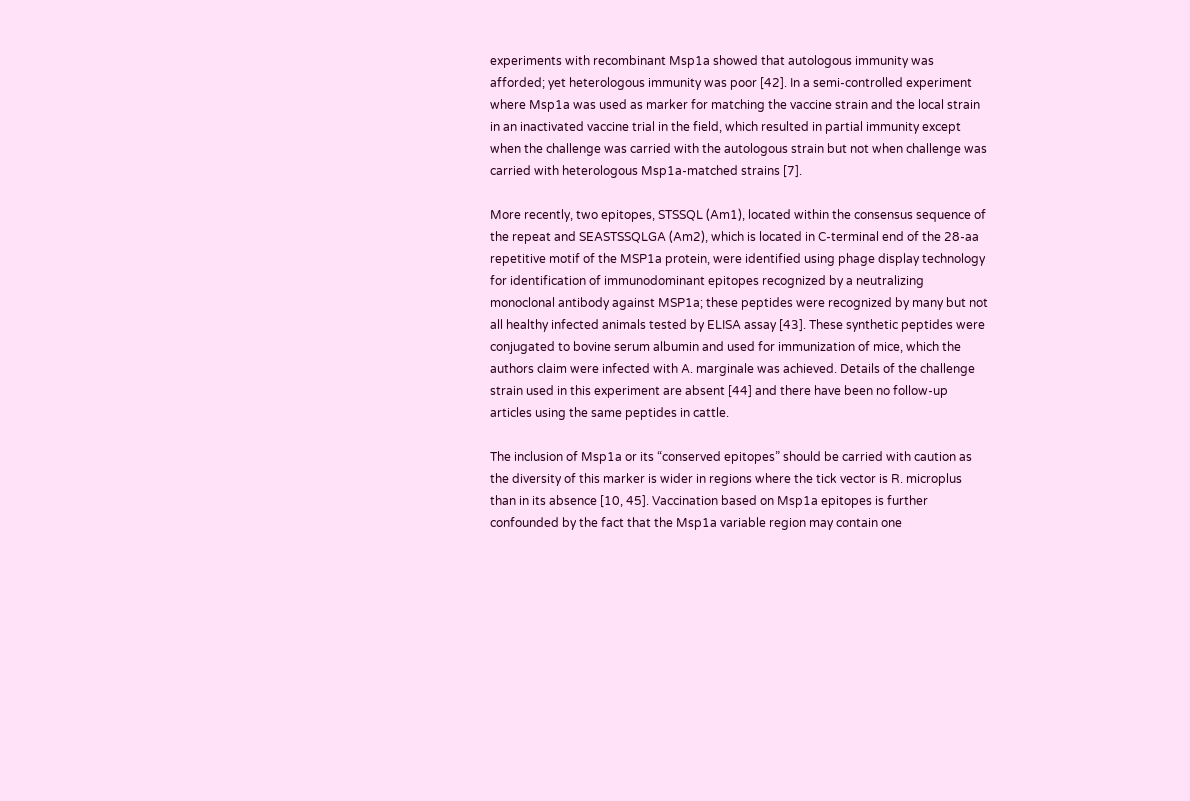experiments with recombinant Msp1a showed that autologous immunity was afforded; yet heterologous immunity was poor [42]. In a semi-controlled experiment where Msp1a was used as marker for matching the vaccine strain and the local strain in an inactivated vaccine trial in the field, which resulted in partial immunity except when the challenge was carried with the autologous strain but not when challenge was carried with heterologous Msp1a-matched strains [7].

More recently, two epitopes, STSSQL (Am1), located within the consensus sequence of the repeat and SEASTSSQLGA (Am2), which is located in C-terminal end of the 28-aa repetitive motif of the MSP1a protein, were identified using phage display technology for identification of immunodominant epitopes recognized by a neutralizing monoclonal antibody against MSP1a; these peptides were recognized by many but not all healthy infected animals tested by ELISA assay [43]. These synthetic peptides were conjugated to bovine serum albumin and used for immunization of mice, which the authors claim were infected with A. marginale was achieved. Details of the challenge strain used in this experiment are absent [44] and there have been no follow-up articles using the same peptides in cattle.

The inclusion of Msp1a or its “conserved epitopes” should be carried with caution as the diversity of this marker is wider in regions where the tick vector is R. microplus than in its absence [10, 45]. Vaccination based on Msp1a epitopes is further confounded by the fact that the Msp1a variable region may contain one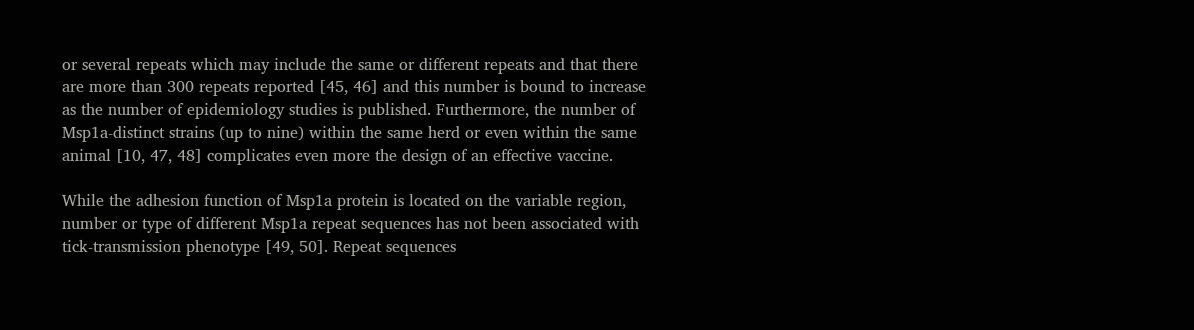or several repeats which may include the same or different repeats and that there are more than 300 repeats reported [45, 46] and this number is bound to increase as the number of epidemiology studies is published. Furthermore, the number of Msp1a-distinct strains (up to nine) within the same herd or even within the same animal [10, 47, 48] complicates even more the design of an effective vaccine.

While the adhesion function of Msp1a protein is located on the variable region, number or type of different Msp1a repeat sequences has not been associated with tick-transmission phenotype [49, 50]. Repeat sequences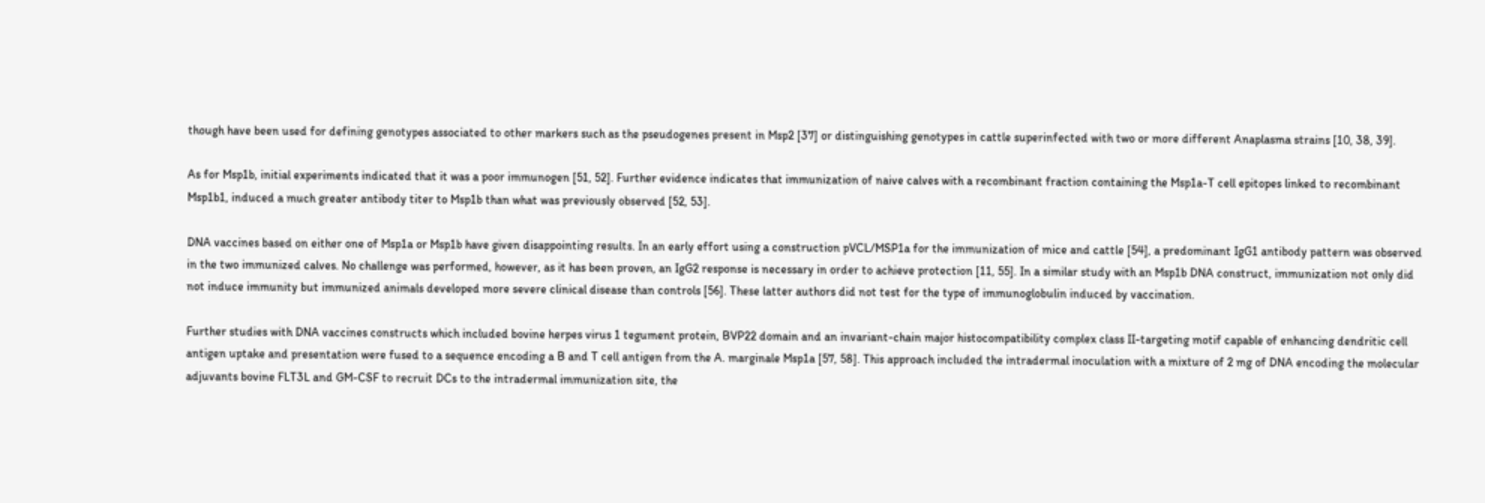though have been used for defining genotypes associated to other markers such as the pseudogenes present in Msp2 [37] or distinguishing genotypes in cattle superinfected with two or more different Anaplasma strains [10, 38, 39].

As for Msp1b, initial experiments indicated that it was a poor immunogen [51, 52]. Further evidence indicates that immunization of naive calves with a recombinant fraction containing the Msp1a-T cell epitopes linked to recombinant Msp1b1, induced a much greater antibody titer to Msp1b than what was previously observed [52, 53].

DNA vaccines based on either one of Msp1a or Msp1b have given disappointing results. In an early effort using a construction pVCL/MSP1a for the immunization of mice and cattle [54], a predominant IgG1 antibody pattern was observed in the two immunized calves. No challenge was performed, however, as it has been proven, an IgG2 response is necessary in order to achieve protection [11, 55]. In a similar study with an Msp1b DNA construct, immunization not only did not induce immunity but immunized animals developed more severe clinical disease than controls [56]. These latter authors did not test for the type of immunoglobulin induced by vaccination.

Further studies with DNA vaccines constructs which included bovine herpes virus 1 tegument protein, BVP22 domain and an invariant-chain major histocompatibility complex class II-targeting motif capable of enhancing dendritic cell antigen uptake and presentation were fused to a sequence encoding a B and T cell antigen from the A. marginale Msp1a [57, 58]. This approach included the intradermal inoculation with a mixture of 2 mg of DNA encoding the molecular adjuvants bovine FLT3L and GM-CSF to recruit DCs to the intradermal immunization site, the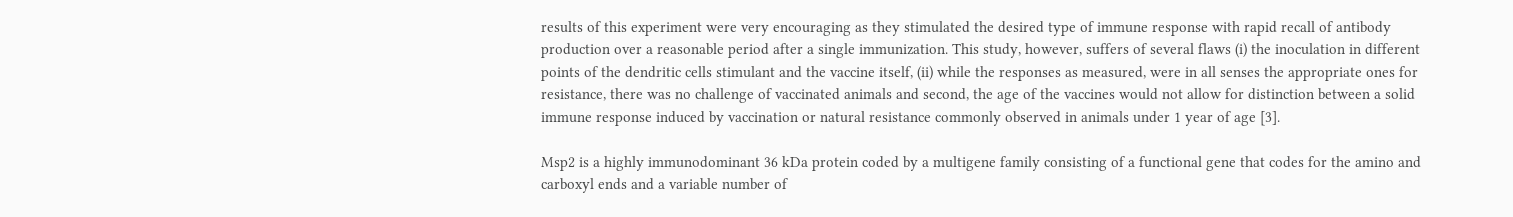results of this experiment were very encouraging as they stimulated the desired type of immune response with rapid recall of antibody production over a reasonable period after a single immunization. This study, however, suffers of several flaws (i) the inoculation in different points of the dendritic cells stimulant and the vaccine itself, (ii) while the responses as measured, were in all senses the appropriate ones for resistance, there was no challenge of vaccinated animals and second, the age of the vaccines would not allow for distinction between a solid immune response induced by vaccination or natural resistance commonly observed in animals under 1 year of age [3].

Msp2 is a highly immunodominant 36 kDa protein coded by a multigene family consisting of a functional gene that codes for the amino and carboxyl ends and a variable number of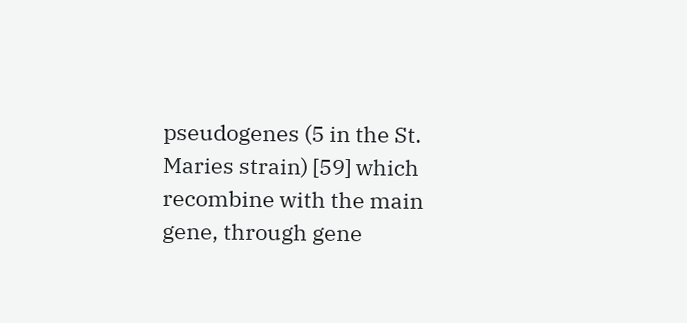pseudogenes (5 in the St. Maries strain) [59] which recombine with the main gene, through gene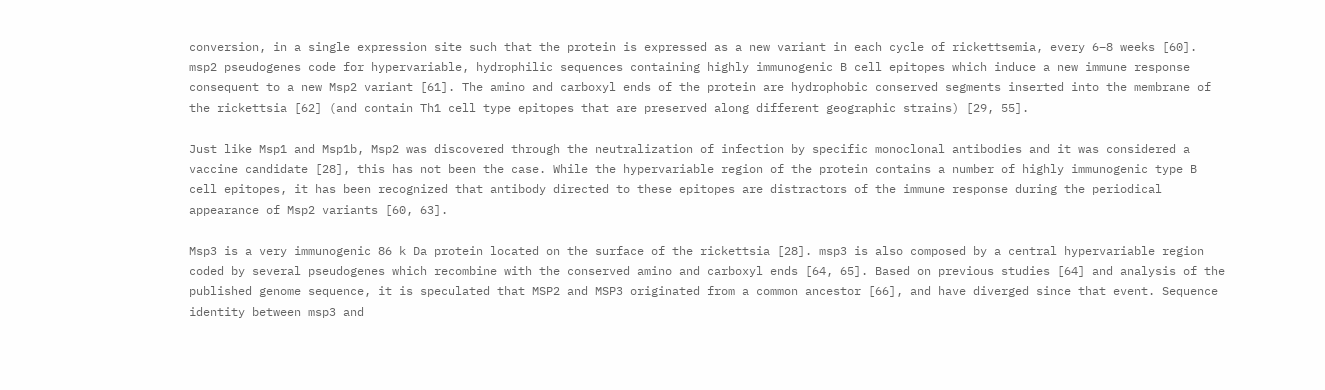conversion, in a single expression site such that the protein is expressed as a new variant in each cycle of rickettsemia, every 6–8 weeks [60]. msp2 pseudogenes code for hypervariable, hydrophilic sequences containing highly immunogenic B cell epitopes which induce a new immune response consequent to a new Msp2 variant [61]. The amino and carboxyl ends of the protein are hydrophobic conserved segments inserted into the membrane of the rickettsia [62] (and contain Th1 cell type epitopes that are preserved along different geographic strains) [29, 55].

Just like Msp1 and Msp1b, Msp2 was discovered through the neutralization of infection by specific monoclonal antibodies and it was considered a vaccine candidate [28], this has not been the case. While the hypervariable region of the protein contains a number of highly immunogenic type B cell epitopes, it has been recognized that antibody directed to these epitopes are distractors of the immune response during the periodical appearance of Msp2 variants [60, 63].

Msp3 is a very immunogenic 86 k Da protein located on the surface of the rickettsia [28]. msp3 is also composed by a central hypervariable region coded by several pseudogenes which recombine with the conserved amino and carboxyl ends [64, 65]. Based on previous studies [64] and analysis of the published genome sequence, it is speculated that MSP2 and MSP3 originated from a common ancestor [66], and have diverged since that event. Sequence identity between msp3 and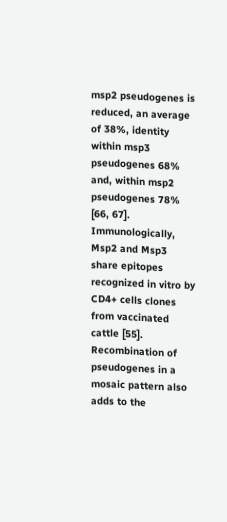msp2 pseudogenes is reduced, an average of 38%, identity within msp3 pseudogenes 68% and, within msp2 pseudogenes 78% [66, 67]. Immunologically, Msp2 and Msp3 share epitopes recognized in vitro by CD4+ cells clones from vaccinated cattle [55]. Recombination of pseudogenes in a mosaic pattern also adds to the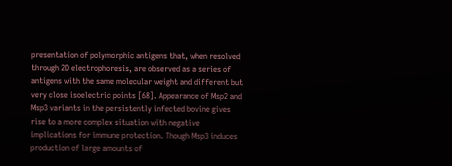presentation of polymorphic antigens that, when resolved through 2D electrophoresis, are observed as a series of antigens with the same molecular weight and different but very close isoelectric points [68]. Appearance of Msp2 and Msp3 variants in the persistently infected bovine gives rise to a more complex situation with negative implications for immune protection. Though Msp3 induces production of large amounts of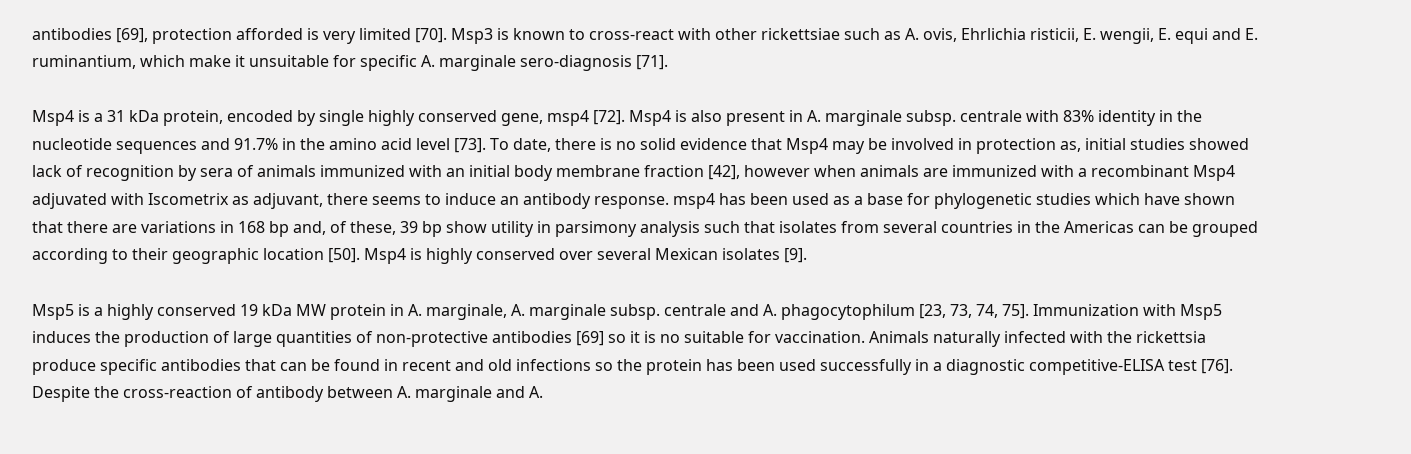antibodies [69], protection afforded is very limited [70]. Msp3 is known to cross-react with other rickettsiae such as A. ovis, Ehrlichia risticii, E. wengii, E. equi and E. ruminantium, which make it unsuitable for specific A. marginale sero-diagnosis [71].

Msp4 is a 31 kDa protein, encoded by single highly conserved gene, msp4 [72]. Msp4 is also present in A. marginale subsp. centrale with 83% identity in the nucleotide sequences and 91.7% in the amino acid level [73]. To date, there is no solid evidence that Msp4 may be involved in protection as, initial studies showed lack of recognition by sera of animals immunized with an initial body membrane fraction [42], however when animals are immunized with a recombinant Msp4 adjuvated with Iscometrix as adjuvant, there seems to induce an antibody response. msp4 has been used as a base for phylogenetic studies which have shown that there are variations in 168 bp and, of these, 39 bp show utility in parsimony analysis such that isolates from several countries in the Americas can be grouped according to their geographic location [50]. Msp4 is highly conserved over several Mexican isolates [9].

Msp5 is a highly conserved 19 kDa MW protein in A. marginale, A. marginale subsp. centrale and A. phagocytophilum [23, 73, 74, 75]. Immunization with Msp5 induces the production of large quantities of non-protective antibodies [69] so it is no suitable for vaccination. Animals naturally infected with the rickettsia produce specific antibodies that can be found in recent and old infections so the protein has been used successfully in a diagnostic competitive-ELISA test [76]. Despite the cross-reaction of antibody between A. marginale and A.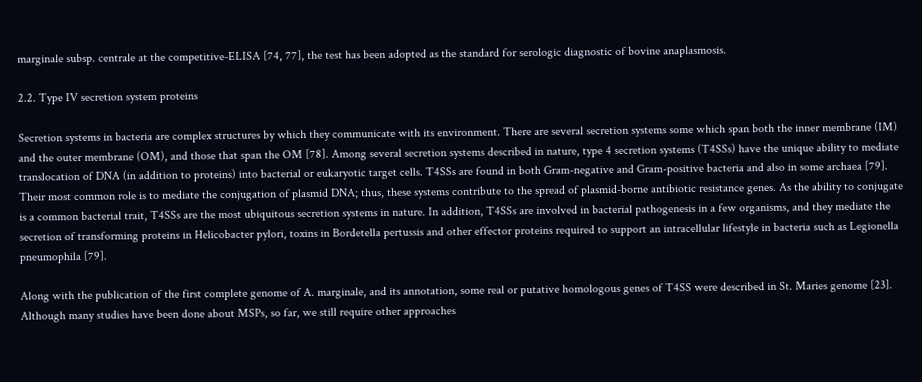marginale subsp. centrale at the competitive-ELISA [74, 77], the test has been adopted as the standard for serologic diagnostic of bovine anaplasmosis.

2.2. Type IV secretion system proteins

Secretion systems in bacteria are complex structures by which they communicate with its environment. There are several secretion systems some which span both the inner membrane (IM) and the outer membrane (OM), and those that span the OM [78]. Among several secretion systems described in nature, type 4 secretion systems (T4SSs) have the unique ability to mediate translocation of DNA (in addition to proteins) into bacterial or eukaryotic target cells. T4SSs are found in both Gram-negative and Gram-positive bacteria and also in some archaea [79]. Their most common role is to mediate the conjugation of plasmid DNA; thus, these systems contribute to the spread of plasmid-borne antibiotic resistance genes. As the ability to conjugate is a common bacterial trait, T4SSs are the most ubiquitous secretion systems in nature. In addition, T4SSs are involved in bacterial pathogenesis in a few organisms, and they mediate the secretion of transforming proteins in Helicobacter pylori, toxins in Bordetella pertussis and other effector proteins required to support an intracellular lifestyle in bacteria such as Legionella pneumophila [79].

Along with the publication of the first complete genome of A. marginale, and its annotation, some real or putative homologous genes of T4SS were described in St. Maries genome [23]. Although many studies have been done about MSPs, so far, we still require other approaches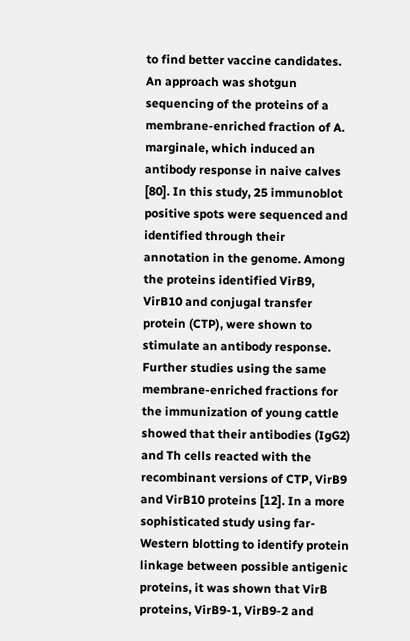to find better vaccine candidates. An approach was shotgun sequencing of the proteins of a membrane-enriched fraction of A. marginale, which induced an antibody response in naive calves [80]. In this study, 25 immunoblot positive spots were sequenced and identified through their annotation in the genome. Among the proteins identified VirB9, VirB10 and conjugal transfer protein (CTP), were shown to stimulate an antibody response. Further studies using the same membrane-enriched fractions for the immunization of young cattle showed that their antibodies (IgG2) and Th cells reacted with the recombinant versions of CTP, VirB9 and VirB10 proteins [12]. In a more sophisticated study using far-Western blotting to identify protein linkage between possible antigenic proteins, it was shown that VirB proteins, VirB9-1, VirB9-2 and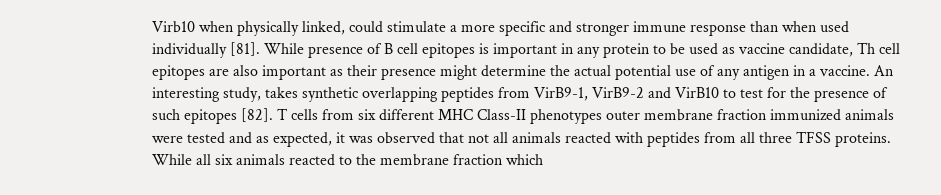Virb10 when physically linked, could stimulate a more specific and stronger immune response than when used individually [81]. While presence of B cell epitopes is important in any protein to be used as vaccine candidate, Th cell epitopes are also important as their presence might determine the actual potential use of any antigen in a vaccine. An interesting study, takes synthetic overlapping peptides from VirB9-1, VirB9-2 and VirB10 to test for the presence of such epitopes [82]. T cells from six different MHC Class-II phenotypes outer membrane fraction immunized animals were tested and as expected, it was observed that not all animals reacted with peptides from all three TFSS proteins. While all six animals reacted to the membrane fraction which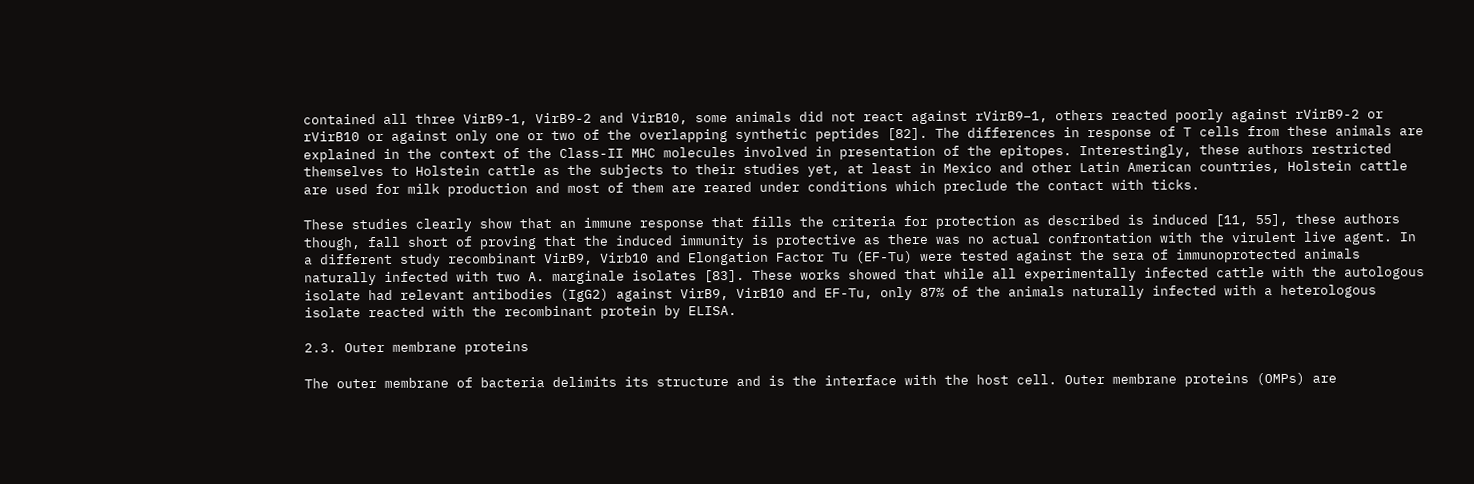contained all three VirB9-1, VirB9-2 and VirB10, some animals did not react against rVirB9–1, others reacted poorly against rVirB9-2 or rVirB10 or against only one or two of the overlapping synthetic peptides [82]. The differences in response of T cells from these animals are explained in the context of the Class-II MHC molecules involved in presentation of the epitopes. Interestingly, these authors restricted themselves to Holstein cattle as the subjects to their studies yet, at least in Mexico and other Latin American countries, Holstein cattle are used for milk production and most of them are reared under conditions which preclude the contact with ticks.

These studies clearly show that an immune response that fills the criteria for protection as described is induced [11, 55], these authors though, fall short of proving that the induced immunity is protective as there was no actual confrontation with the virulent live agent. In a different study recombinant VirB9, Virb10 and Elongation Factor Tu (EF-Tu) were tested against the sera of immunoprotected animals naturally infected with two A. marginale isolates [83]. These works showed that while all experimentally infected cattle with the autologous isolate had relevant antibodies (IgG2) against VirB9, VirB10 and EF-Tu, only 87% of the animals naturally infected with a heterologous isolate reacted with the recombinant protein by ELISA.

2.3. Outer membrane proteins

The outer membrane of bacteria delimits its structure and is the interface with the host cell. Outer membrane proteins (OMPs) are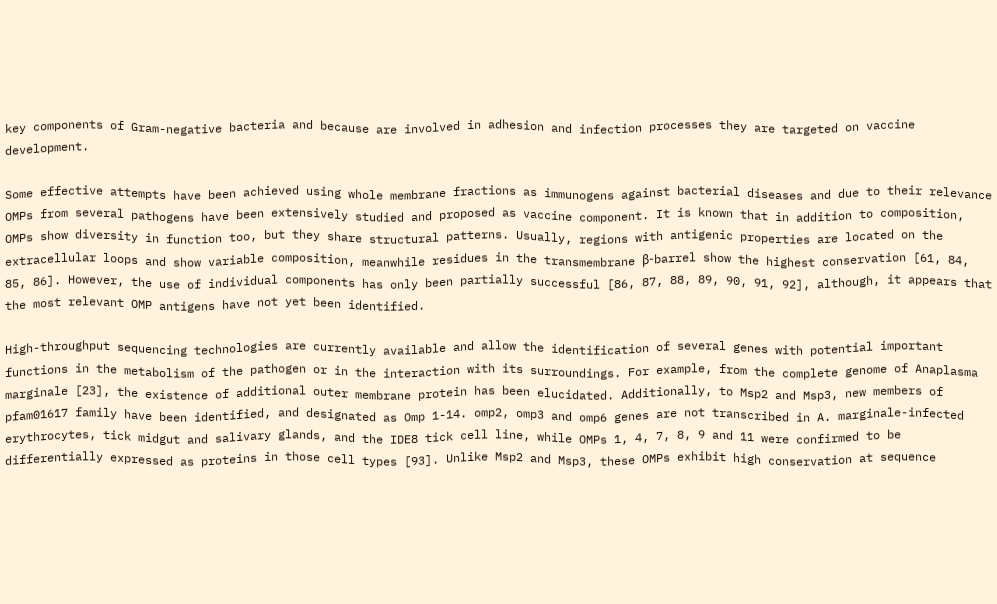key components of Gram-negative bacteria and because are involved in adhesion and infection processes they are targeted on vaccine development.

Some effective attempts have been achieved using whole membrane fractions as immunogens against bacterial diseases and due to their relevance OMPs from several pathogens have been extensively studied and proposed as vaccine component. It is known that in addition to composition, OMPs show diversity in function too, but they share structural patterns. Usually, regions with antigenic properties are located on the extracellular loops and show variable composition, meanwhile residues in the transmembrane β-barrel show the highest conservation [61, 84, 85, 86]. However, the use of individual components has only been partially successful [86, 87, 88, 89, 90, 91, 92], although, it appears that the most relevant OMP antigens have not yet been identified.

High-throughput sequencing technologies are currently available and allow the identification of several genes with potential important functions in the metabolism of the pathogen or in the interaction with its surroundings. For example, from the complete genome of Anaplasma marginale [23], the existence of additional outer membrane protein has been elucidated. Additionally, to Msp2 and Msp3, new members of pfam01617 family have been identified, and designated as Omp 1-14. omp2, omp3 and omp6 genes are not transcribed in A. marginale-infected erythrocytes, tick midgut and salivary glands, and the IDE8 tick cell line, while OMPs 1, 4, 7, 8, 9 and 11 were confirmed to be differentially expressed as proteins in those cell types [93]. Unlike Msp2 and Msp3, these OMPs exhibit high conservation at sequence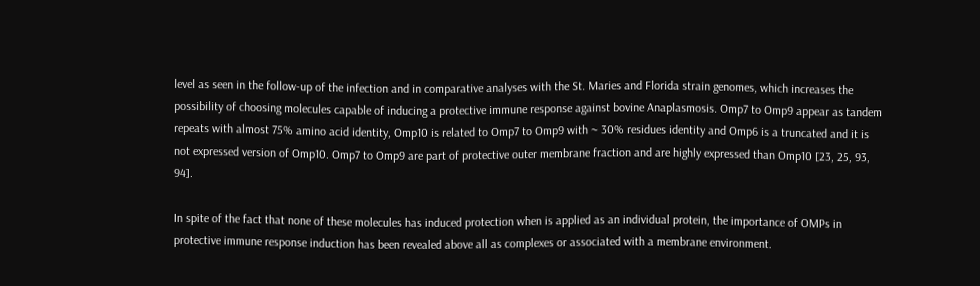level as seen in the follow-up of the infection and in comparative analyses with the St. Maries and Florida strain genomes, which increases the possibility of choosing molecules capable of inducing a protective immune response against bovine Anaplasmosis. Omp7 to Omp9 appear as tandem repeats with almost 75% amino acid identity, Omp10 is related to Omp7 to Omp9 with ~ 30% residues identity and Omp6 is a truncated and it is not expressed version of Omp10. Omp7 to Omp9 are part of protective outer membrane fraction and are highly expressed than Omp10 [23, 25, 93, 94].

In spite of the fact that none of these molecules has induced protection when is applied as an individual protein, the importance of OMPs in protective immune response induction has been revealed above all as complexes or associated with a membrane environment.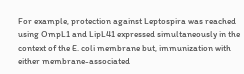For example, protection against Leptospira was reached using OmpL1 and LipL41 expressed simultaneously in the context of the E. coli membrane but, immunization with either membrane-associated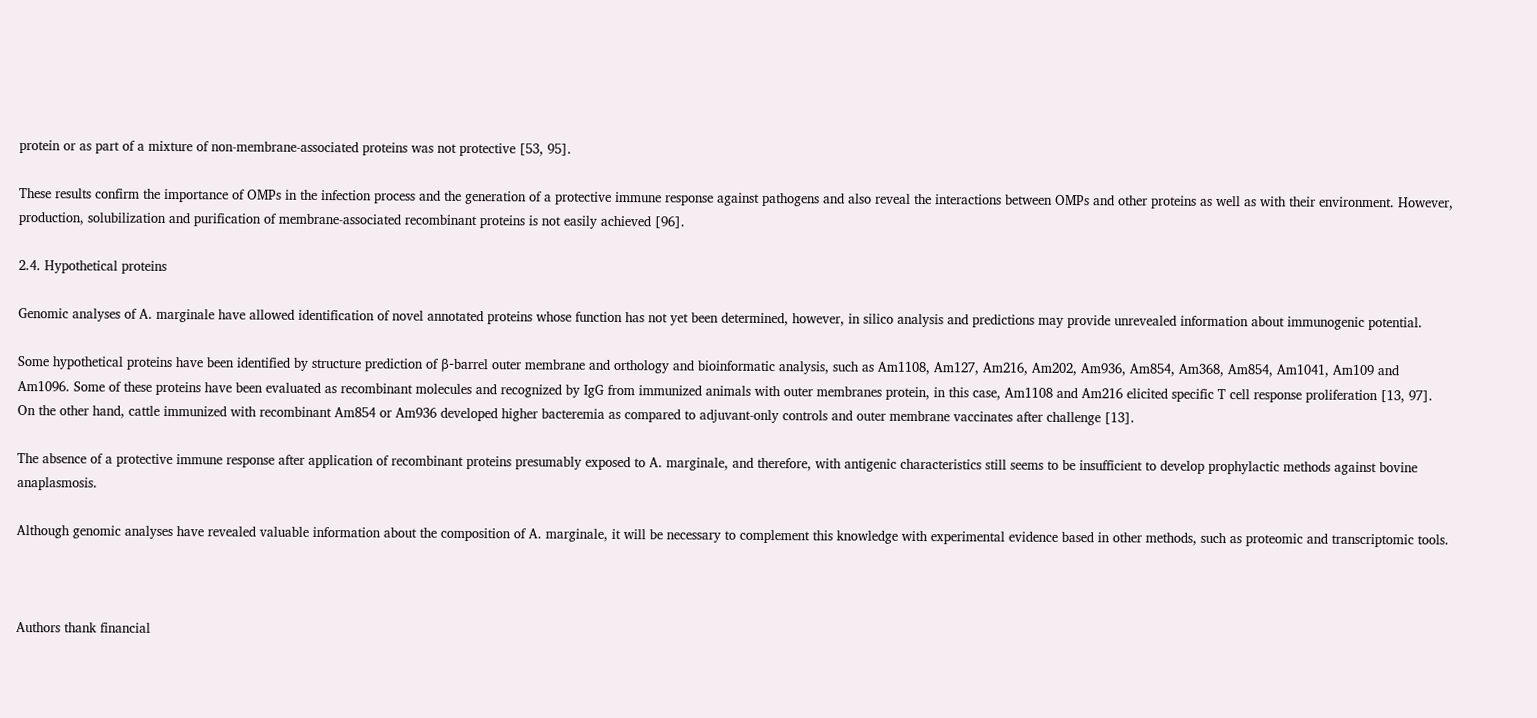protein or as part of a mixture of non-membrane-associated proteins was not protective [53, 95].

These results confirm the importance of OMPs in the infection process and the generation of a protective immune response against pathogens and also reveal the interactions between OMPs and other proteins as well as with their environment. However, production, solubilization and purification of membrane-associated recombinant proteins is not easily achieved [96].

2.4. Hypothetical proteins

Genomic analyses of A. marginale have allowed identification of novel annotated proteins whose function has not yet been determined, however, in silico analysis and predictions may provide unrevealed information about immunogenic potential.

Some hypothetical proteins have been identified by structure prediction of β-barrel outer membrane and orthology and bioinformatic analysis, such as Am1108, Am127, Am216, Am202, Am936, Am854, Am368, Am854, Am1041, Am109 and Am1096. Some of these proteins have been evaluated as recombinant molecules and recognized by IgG from immunized animals with outer membranes protein, in this case, Am1108 and Am216 elicited specific T cell response proliferation [13, 97]. On the other hand, cattle immunized with recombinant Am854 or Am936 developed higher bacteremia as compared to adjuvant-only controls and outer membrane vaccinates after challenge [13].

The absence of a protective immune response after application of recombinant proteins presumably exposed to A. marginale, and therefore, with antigenic characteristics still seems to be insufficient to develop prophylactic methods against bovine anaplasmosis.

Although genomic analyses have revealed valuable information about the composition of A. marginale, it will be necessary to complement this knowledge with experimental evidence based in other methods, such as proteomic and transcriptomic tools.



Authors thank financial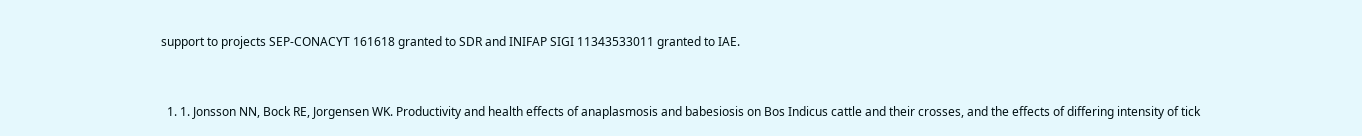support to projects SEP-CONACYT 161618 granted to SDR and INIFAP SIGI 11343533011 granted to IAE.


  1. 1. Jonsson NN, Bock RE, Jorgensen WK. Productivity and health effects of anaplasmosis and babesiosis on Bos Indicus cattle and their crosses, and the effects of differing intensity of tick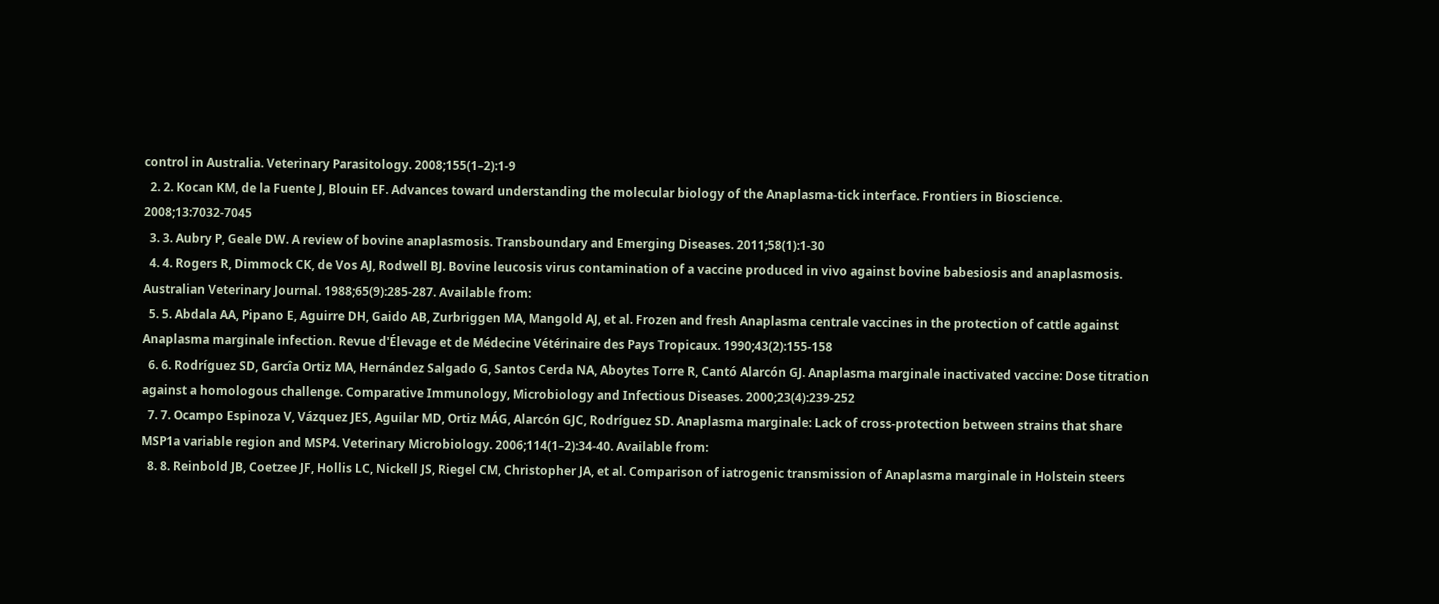control in Australia. Veterinary Parasitology. 2008;155(1–2):1-9
  2. 2. Kocan KM, de la Fuente J, Blouin EF. Advances toward understanding the molecular biology of the Anaplasma-tick interface. Frontiers in Bioscience. 2008;13:7032-7045
  3. 3. Aubry P, Geale DW. A review of bovine anaplasmosis. Transboundary and Emerging Diseases. 2011;58(1):1-30
  4. 4. Rogers R, Dimmock CK, de Vos AJ, Rodwell BJ. Bovine leucosis virus contamination of a vaccine produced in vivo against bovine babesiosis and anaplasmosis. Australian Veterinary Journal. 1988;65(9):285-287. Available from:
  5. 5. Abdala AA, Pipano E, Aguirre DH, Gaido AB, Zurbriggen MA, Mangold AJ, et al. Frozen and fresh Anaplasma centrale vaccines in the protection of cattle against Anaplasma marginale infection. Revue d'Élevage et de Médecine Vétérinaire des Pays Tropicaux. 1990;43(2):155-158
  6. 6. Rodríguez SD, Garcîa Ortiz MA, Hernández Salgado G, Santos Cerda NA, Aboytes Torre R, Cantó Alarcón GJ. Anaplasma marginale inactivated vaccine: Dose titration against a homologous challenge. Comparative Immunology, Microbiology and Infectious Diseases. 2000;23(4):239-252
  7. 7. Ocampo Espinoza V, Vázquez JES, Aguilar MD, Ortiz MÁG, Alarcón GJC, Rodríguez SD. Anaplasma marginale: Lack of cross-protection between strains that share MSP1a variable region and MSP4. Veterinary Microbiology. 2006;114(1–2):34-40. Available from:
  8. 8. Reinbold JB, Coetzee JF, Hollis LC, Nickell JS, Riegel CM, Christopher JA, et al. Comparison of iatrogenic transmission of Anaplasma marginale in Holstein steers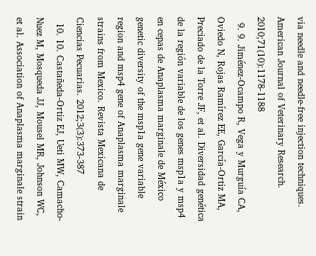via needle and needle-free injection techniques. American Journal of Veterinary Research. 2010;71(10):1178-1188
  9. 9. Jiménez-Ocampo R, Vega y Murguía CA, Oviedo N, Rojas Ramírez EE, García-Ortiz MA, Preciado de la Torre JF, et al. Diversidad genética de la región variable de los genes msp1a y msp4 en cepas de Anaplasma marginale de México genetic diversity of the msp1a gene variable region and msp4 gene of Anaplasma marginale strains from Mexico. Revista Mexicana de Ciencias Pecuarias. 2012;3(3):373-387
  10. 10. Castañeda-Ortiz EJ, Ueti MW, Camacho-Nuez M, Mosqueda JJ, Mousel MR, Johnson WC, et al. Association of Anaplasma marginale strain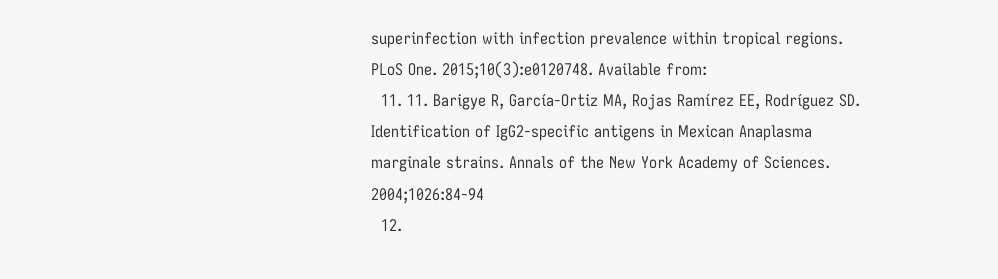superinfection with infection prevalence within tropical regions. PLoS One. 2015;10(3):e0120748. Available from:
  11. 11. Barigye R, García-Ortiz MA, Rojas Ramírez EE, Rodríguez SD. Identification of IgG2-specific antigens in Mexican Anaplasma marginale strains. Annals of the New York Academy of Sciences. 2004;1026:84-94
  12.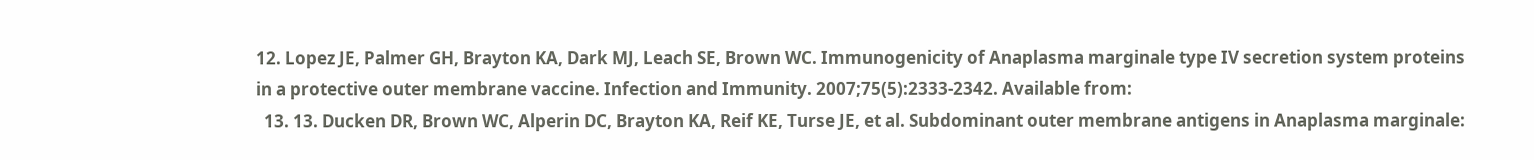12. Lopez JE, Palmer GH, Brayton KA, Dark MJ, Leach SE, Brown WC. Immunogenicity of Anaplasma marginale type IV secretion system proteins in a protective outer membrane vaccine. Infection and Immunity. 2007;75(5):2333-2342. Available from:
  13. 13. Ducken DR, Brown WC, Alperin DC, Brayton KA, Reif KE, Turse JE, et al. Subdominant outer membrane antigens in Anaplasma marginale: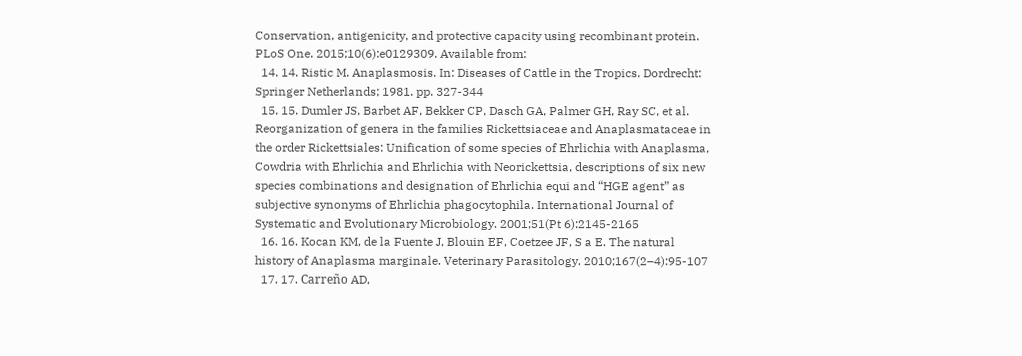Conservation, antigenicity, and protective capacity using recombinant protein. PLoS One. 2015;10(6):e0129309. Available from:
  14. 14. Ristic M. Anaplasmosis. In: Diseases of Cattle in the Tropics. Dordrecht: Springer Netherlands; 1981. pp. 327-344
  15. 15. Dumler JS, Barbet AF, Bekker CP, Dasch GA, Palmer GH, Ray SC, et al. Reorganization of genera in the families Rickettsiaceae and Anaplasmataceae in the order Rickettsiales: Unification of some species of Ehrlichia with Anaplasma, Cowdria with Ehrlichia and Ehrlichia with Neorickettsia, descriptions of six new species combinations and designation of Ehrlichia equi and “HGE agent” as subjective synonyms of Ehrlichia phagocytophila. International Journal of Systematic and Evolutionary Microbiology. 2001;51(Pt 6):2145-2165
  16. 16. Kocan KM, de la Fuente J, Blouin EF, Coetzee JF, S a E. The natural history of Anaplasma marginale. Veterinary Parasitology. 2010;167(2–4):95-107
  17. 17. Carreño AD,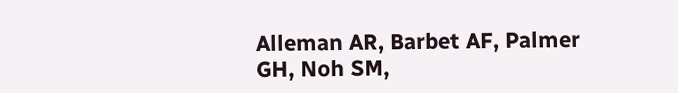Alleman AR, Barbet AF, Palmer GH, Noh SM,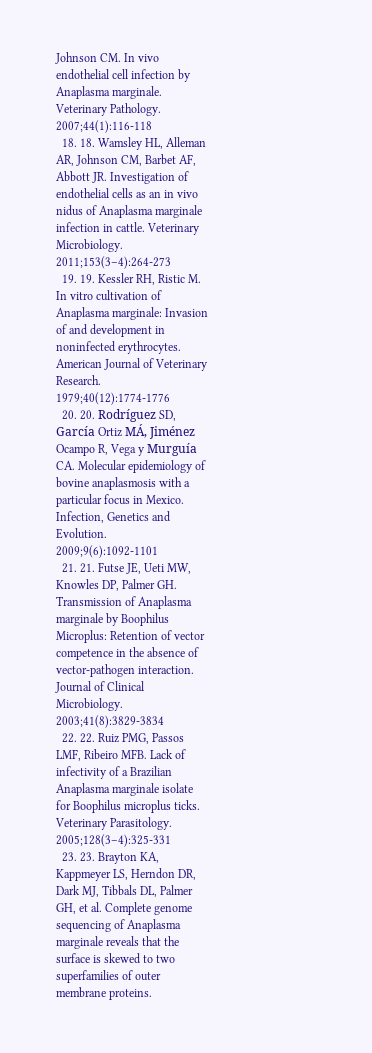Johnson CM. In vivo endothelial cell infection by Anaplasma marginale. Veterinary Pathology. 2007;44(1):116-118
  18. 18. Wamsley HL, Alleman AR, Johnson CM, Barbet AF, Abbott JR. Investigation of endothelial cells as an in vivo nidus of Anaplasma marginale infection in cattle. Veterinary Microbiology. 2011;153(3–4):264-273
  19. 19. Kessler RH, Ristic M. In vitro cultivation of Anaplasma marginale: Invasion of and development in noninfected erythrocytes. American Journal of Veterinary Research. 1979;40(12):1774-1776
  20. 20. Rodríguez SD, García Ortiz MÁ, Jiménez Ocampo R, Vega y Murguía CA. Molecular epidemiology of bovine anaplasmosis with a particular focus in Mexico. Infection, Genetics and Evolution. 2009;9(6):1092-1101
  21. 21. Futse JE, Ueti MW, Knowles DP, Palmer GH. Transmission of Anaplasma marginale by Boophilus Microplus: Retention of vector competence in the absence of vector-pathogen interaction. Journal of Clinical Microbiology. 2003;41(8):3829-3834
  22. 22. Ruiz PMG, Passos LMF, Ribeiro MFB. Lack of infectivity of a Brazilian Anaplasma marginale isolate for Boophilus microplus ticks. Veterinary Parasitology. 2005;128(3–4):325-331
  23. 23. Brayton KA, Kappmeyer LS, Herndon DR, Dark MJ, Tibbals DL, Palmer GH, et al. Complete genome sequencing of Anaplasma marginale reveals that the surface is skewed to two superfamilies of outer membrane proteins.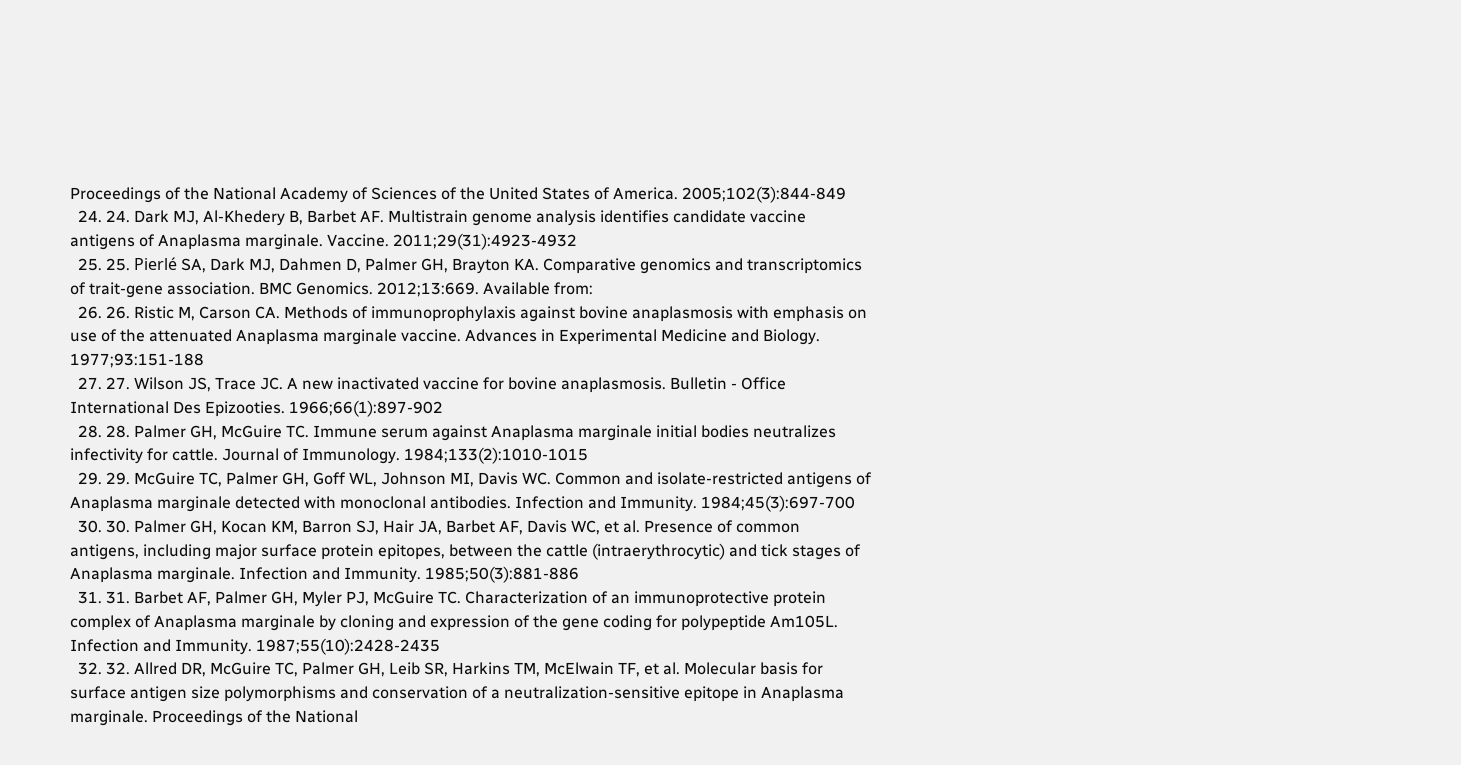Proceedings of the National Academy of Sciences of the United States of America. 2005;102(3):844-849
  24. 24. Dark MJ, Al-Khedery B, Barbet AF. Multistrain genome analysis identifies candidate vaccine antigens of Anaplasma marginale. Vaccine. 2011;29(31):4923-4932
  25. 25. Pierlé SA, Dark MJ, Dahmen D, Palmer GH, Brayton KA. Comparative genomics and transcriptomics of trait-gene association. BMC Genomics. 2012;13:669. Available from:
  26. 26. Ristic M, Carson CA. Methods of immunoprophylaxis against bovine anaplasmosis with emphasis on use of the attenuated Anaplasma marginale vaccine. Advances in Experimental Medicine and Biology. 1977;93:151-188
  27. 27. Wilson JS, Trace JC. A new inactivated vaccine for bovine anaplasmosis. Bulletin - Office International Des Epizooties. 1966;66(1):897-902
  28. 28. Palmer GH, McGuire TC. Immune serum against Anaplasma marginale initial bodies neutralizes infectivity for cattle. Journal of Immunology. 1984;133(2):1010-1015
  29. 29. McGuire TC, Palmer GH, Goff WL, Johnson MI, Davis WC. Common and isolate-restricted antigens of Anaplasma marginale detected with monoclonal antibodies. Infection and Immunity. 1984;45(3):697-700
  30. 30. Palmer GH, Kocan KM, Barron SJ, Hair JA, Barbet AF, Davis WC, et al. Presence of common antigens, including major surface protein epitopes, between the cattle (intraerythrocytic) and tick stages of Anaplasma marginale. Infection and Immunity. 1985;50(3):881-886
  31. 31. Barbet AF, Palmer GH, Myler PJ, McGuire TC. Characterization of an immunoprotective protein complex of Anaplasma marginale by cloning and expression of the gene coding for polypeptide Am105L. Infection and Immunity. 1987;55(10):2428-2435
  32. 32. Allred DR, McGuire TC, Palmer GH, Leib SR, Harkins TM, McElwain TF, et al. Molecular basis for surface antigen size polymorphisms and conservation of a neutralization-sensitive epitope in Anaplasma marginale. Proceedings of the National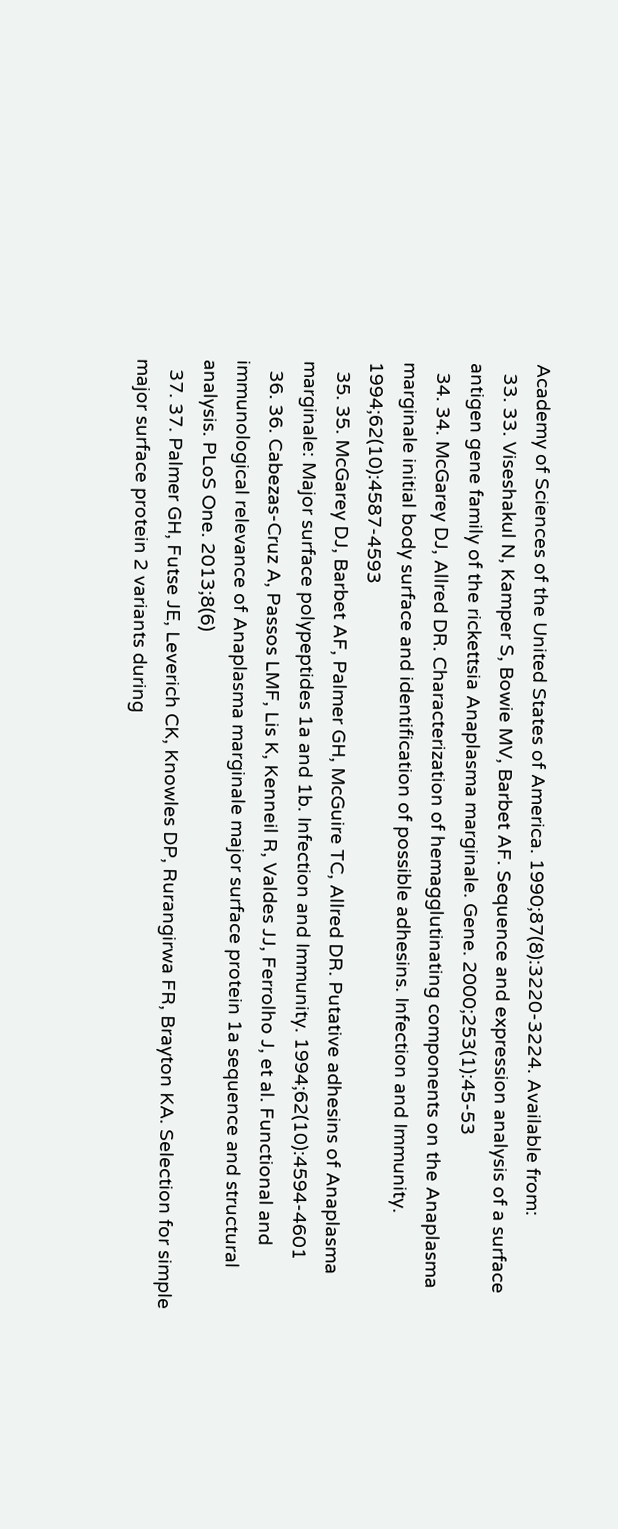Academy of Sciences of the United States of America. 1990;87(8):3220-3224. Available from:
  33. 33. Viseshakul N, Kamper S, Bowie MV, Barbet AF. Sequence and expression analysis of a surface antigen gene family of the rickettsia Anaplasma marginale. Gene. 2000;253(1):45-53
  34. 34. McGarey DJ, Allred DR. Characterization of hemagglutinating components on the Anaplasma marginale initial body surface and identification of possible adhesins. Infection and Immunity. 1994;62(10):4587-4593
  35. 35. McGarey DJ, Barbet AF, Palmer GH, McGuire TC, Allred DR. Putative adhesins of Anaplasma marginale: Major surface polypeptides 1a and 1b. Infection and Immunity. 1994;62(10):4594-4601
  36. 36. Cabezas-Cruz A, Passos LMF, Lis K, Kenneil R, Valdes JJ, Ferrolho J, et al. Functional and immunological relevance of Anaplasma marginale major surface protein 1a sequence and structural analysis. PLoS One. 2013;8(6)
  37. 37. Palmer GH, Futse JE, Leverich CK, Knowles DP, Rurangirwa FR, Brayton KA. Selection for simple major surface protein 2 variants during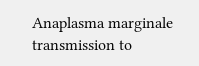Anaplasma marginale transmission to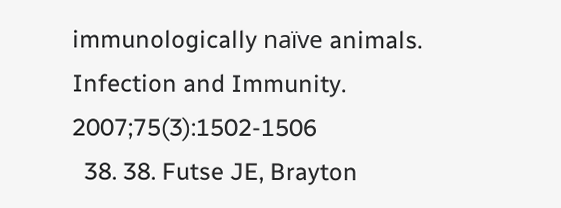immunologically naïve animals. Infection and Immunity. 2007;75(3):1502-1506
  38. 38. Futse JE, Brayton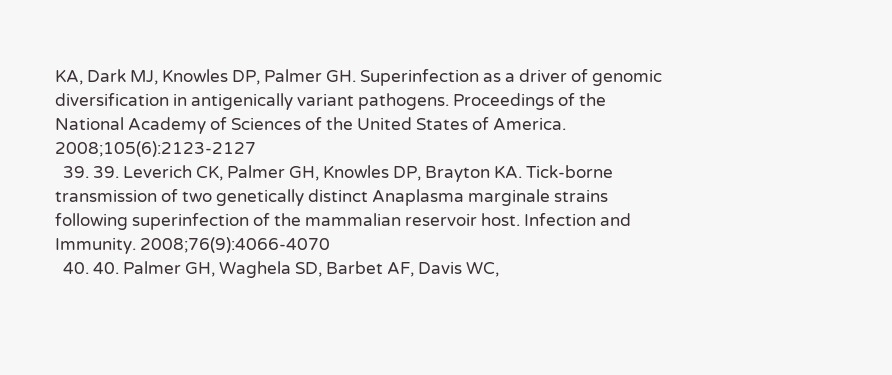KA, Dark MJ, Knowles DP, Palmer GH. Superinfection as a driver of genomic diversification in antigenically variant pathogens. Proceedings of the National Academy of Sciences of the United States of America. 2008;105(6):2123-2127
  39. 39. Leverich CK, Palmer GH, Knowles DP, Brayton KA. Tick-borne transmission of two genetically distinct Anaplasma marginale strains following superinfection of the mammalian reservoir host. Infection and Immunity. 2008;76(9):4066-4070
  40. 40. Palmer GH, Waghela SD, Barbet AF, Davis WC,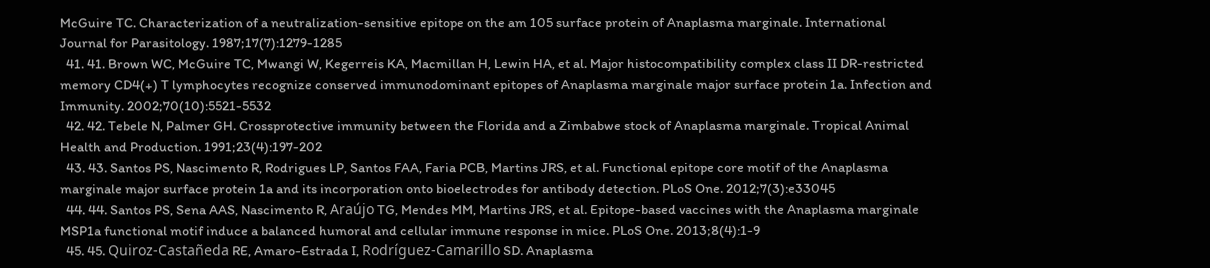McGuire TC. Characterization of a neutralization-sensitive epitope on the am 105 surface protein of Anaplasma marginale. International Journal for Parasitology. 1987;17(7):1279-1285
  41. 41. Brown WC, McGuire TC, Mwangi W, Kegerreis KA, Macmillan H, Lewin HA, et al. Major histocompatibility complex class II DR-restricted memory CD4(+) T lymphocytes recognize conserved immunodominant epitopes of Anaplasma marginale major surface protein 1a. Infection and Immunity. 2002;70(10):5521-5532
  42. 42. Tebele N, Palmer GH. Crossprotective immunity between the Florida and a Zimbabwe stock of Anaplasma marginale. Tropical Animal Health and Production. 1991;23(4):197-202
  43. 43. Santos PS, Nascimento R, Rodrigues LP, Santos FAA, Faria PCB, Martins JRS, et al. Functional epitope core motif of the Anaplasma marginale major surface protein 1a and its incorporation onto bioelectrodes for antibody detection. PLoS One. 2012;7(3):e33045
  44. 44. Santos PS, Sena AAS, Nascimento R, Araújo TG, Mendes MM, Martins JRS, et al. Epitope-based vaccines with the Anaplasma marginale MSP1a functional motif induce a balanced humoral and cellular immune response in mice. PLoS One. 2013;8(4):1-9
  45. 45. Quiroz-Castañeda RE, Amaro-Estrada I, Rodríguez-Camarillo SD. Anaplasma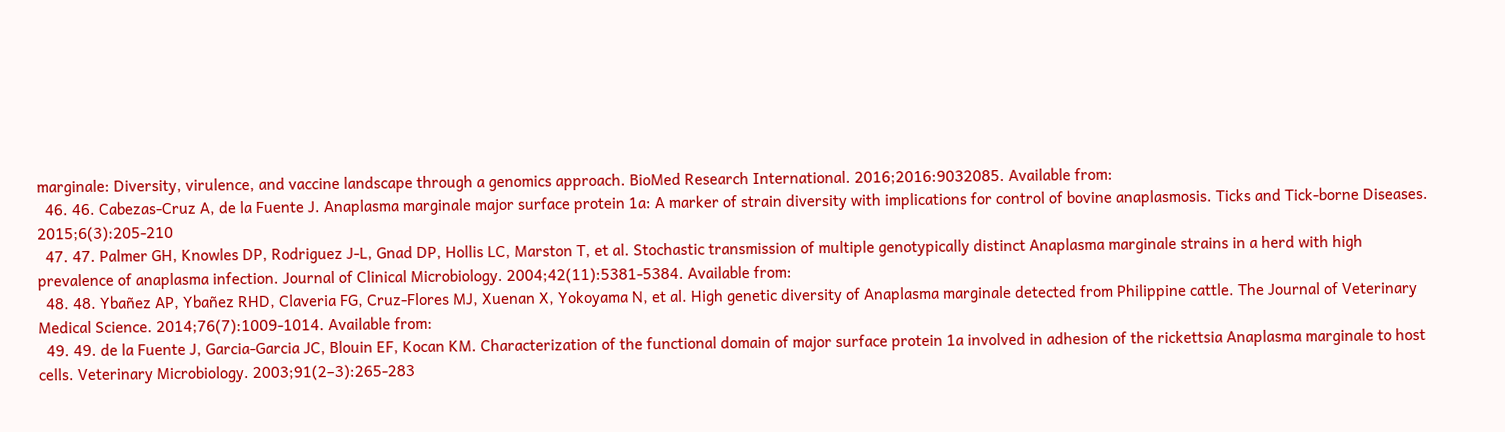marginale: Diversity, virulence, and vaccine landscape through a genomics approach. BioMed Research International. 2016;2016:9032085. Available from:
  46. 46. Cabezas-Cruz A, de la Fuente J. Anaplasma marginale major surface protein 1a: A marker of strain diversity with implications for control of bovine anaplasmosis. Ticks and Tick-borne Diseases. 2015;6(3):205-210
  47. 47. Palmer GH, Knowles DP, Rodriguez J-L, Gnad DP, Hollis LC, Marston T, et al. Stochastic transmission of multiple genotypically distinct Anaplasma marginale strains in a herd with high prevalence of anaplasma infection. Journal of Clinical Microbiology. 2004;42(11):5381-5384. Available from:
  48. 48. Ybañez AP, Ybañez RHD, Claveria FG, Cruz-Flores MJ, Xuenan X, Yokoyama N, et al. High genetic diversity of Anaplasma marginale detected from Philippine cattle. The Journal of Veterinary Medical Science. 2014;76(7):1009-1014. Available from:
  49. 49. de la Fuente J, Garcia-Garcia JC, Blouin EF, Kocan KM. Characterization of the functional domain of major surface protein 1a involved in adhesion of the rickettsia Anaplasma marginale to host cells. Veterinary Microbiology. 2003;91(2–3):265-283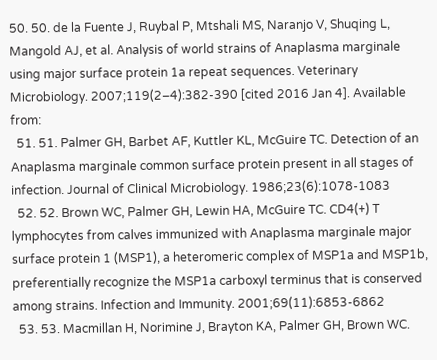50. 50. de la Fuente J, Ruybal P, Mtshali MS, Naranjo V, Shuqing L, Mangold AJ, et al. Analysis of world strains of Anaplasma marginale using major surface protein 1a repeat sequences. Veterinary Microbiology. 2007;119(2–4):382-390 [cited 2016 Jan 4]. Available from:
  51. 51. Palmer GH, Barbet AF, Kuttler KL, McGuire TC. Detection of an Anaplasma marginale common surface protein present in all stages of infection. Journal of Clinical Microbiology. 1986;23(6):1078-1083
  52. 52. Brown WC, Palmer GH, Lewin HA, McGuire TC. CD4(+) T lymphocytes from calves immunized with Anaplasma marginale major surface protein 1 (MSP1), a heteromeric complex of MSP1a and MSP1b, preferentially recognize the MSP1a carboxyl terminus that is conserved among strains. Infection and Immunity. 2001;69(11):6853-6862
  53. 53. Macmillan H, Norimine J, Brayton KA, Palmer GH, Brown WC.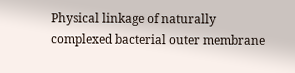Physical linkage of naturally complexed bacterial outer membrane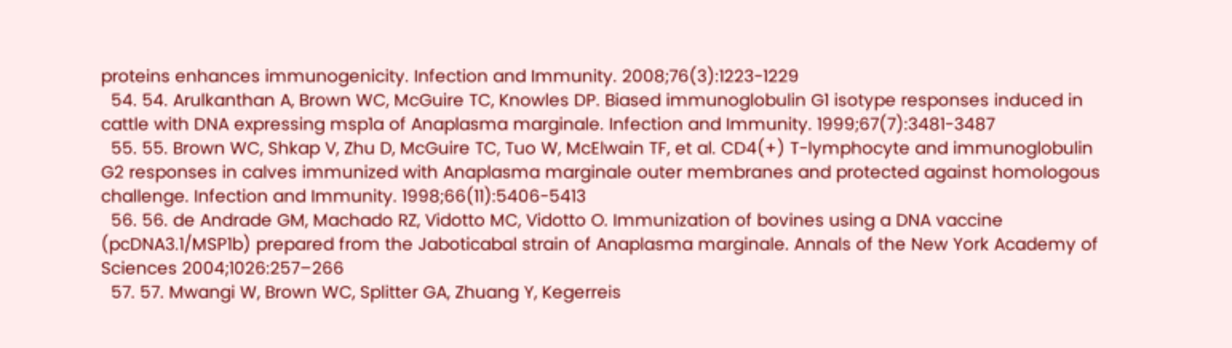proteins enhances immunogenicity. Infection and Immunity. 2008;76(3):1223-1229
  54. 54. Arulkanthan A, Brown WC, McGuire TC, Knowles DP. Biased immunoglobulin G1 isotype responses induced in cattle with DNA expressing msp1a of Anaplasma marginale. Infection and Immunity. 1999;67(7):3481-3487
  55. 55. Brown WC, Shkap V, Zhu D, McGuire TC, Tuo W, McElwain TF, et al. CD4(+) T-lymphocyte and immunoglobulin G2 responses in calves immunized with Anaplasma marginale outer membranes and protected against homologous challenge. Infection and Immunity. 1998;66(11):5406-5413
  56. 56. de Andrade GM, Machado RZ, Vidotto MC, Vidotto O. Immunization of bovines using a DNA vaccine (pcDNA3.1/MSP1b) prepared from the Jaboticabal strain of Anaplasma marginale. Annals of the New York Academy of Sciences 2004;1026:257–266
  57. 57. Mwangi W, Brown WC, Splitter GA, Zhuang Y, Kegerreis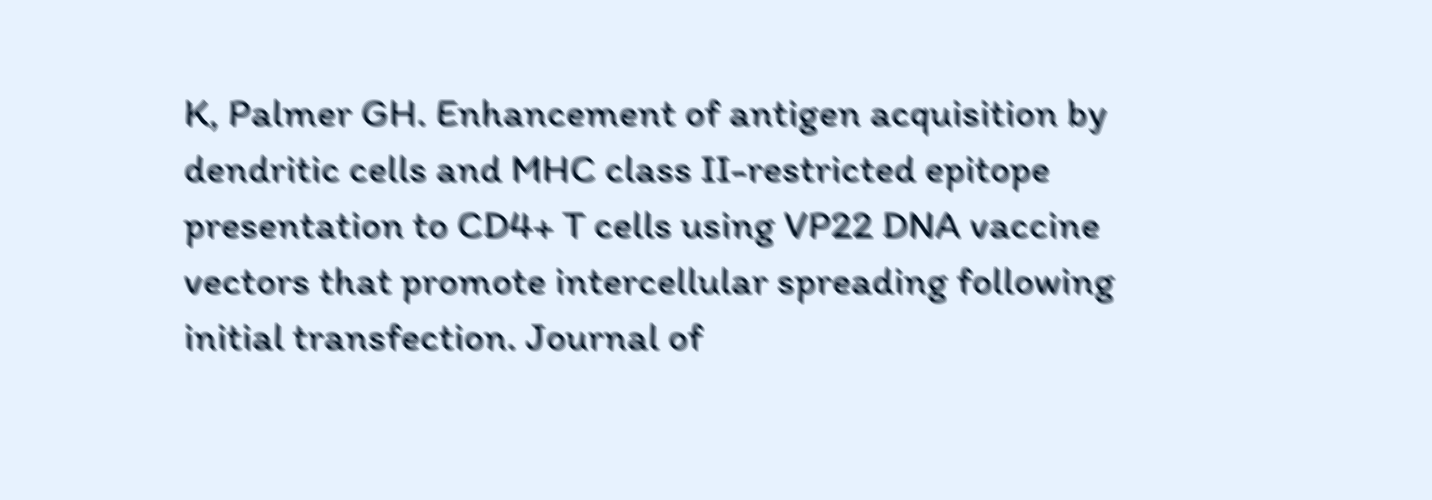K, Palmer GH. Enhancement of antigen acquisition by dendritic cells and MHC class II-restricted epitope presentation to CD4+ T cells using VP22 DNA vaccine vectors that promote intercellular spreading following initial transfection. Journal of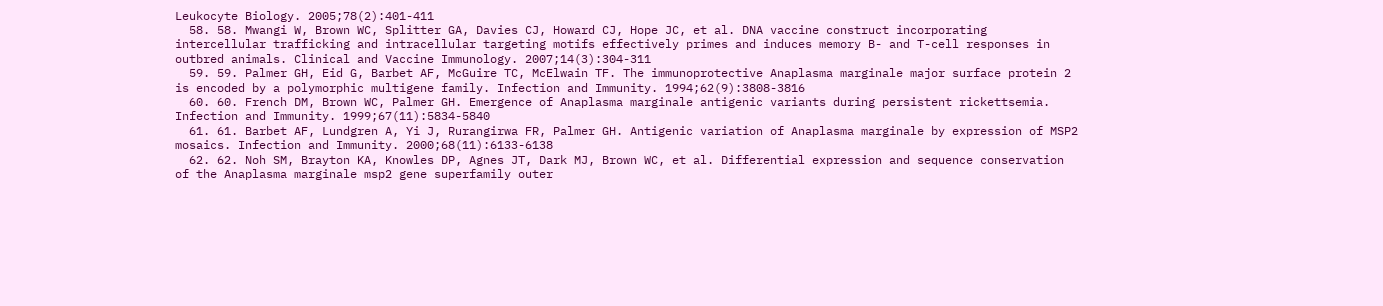Leukocyte Biology. 2005;78(2):401-411
  58. 58. Mwangi W, Brown WC, Splitter GA, Davies CJ, Howard CJ, Hope JC, et al. DNA vaccine construct incorporating intercellular trafficking and intracellular targeting motifs effectively primes and induces memory B- and T-cell responses in outbred animals. Clinical and Vaccine Immunology. 2007;14(3):304-311
  59. 59. Palmer GH, Eid G, Barbet AF, McGuire TC, McElwain TF. The immunoprotective Anaplasma marginale major surface protein 2 is encoded by a polymorphic multigene family. Infection and Immunity. 1994;62(9):3808-3816
  60. 60. French DM, Brown WC, Palmer GH. Emergence of Anaplasma marginale antigenic variants during persistent rickettsemia. Infection and Immunity. 1999;67(11):5834-5840
  61. 61. Barbet AF, Lundgren A, Yi J, Rurangirwa FR, Palmer GH. Antigenic variation of Anaplasma marginale by expression of MSP2 mosaics. Infection and Immunity. 2000;68(11):6133-6138
  62. 62. Noh SM, Brayton KA, Knowles DP, Agnes JT, Dark MJ, Brown WC, et al. Differential expression and sequence conservation of the Anaplasma marginale msp2 gene superfamily outer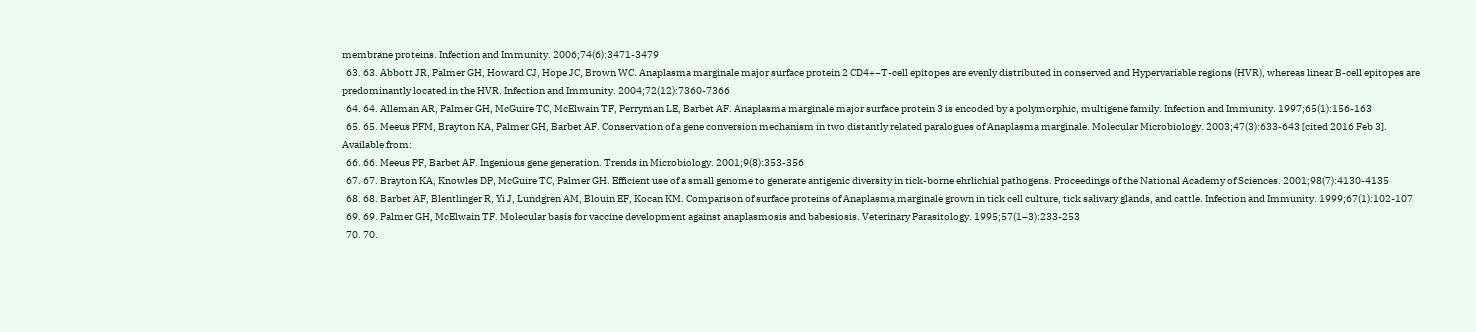membrane proteins. Infection and Immunity. 2006;74(6):3471-3479
  63. 63. Abbott JR, Palmer GH, Howard CJ, Hope JC, Brown WC. Anaplasma marginale major surface protein 2 CD4+−T-cell epitopes are evenly distributed in conserved and Hypervariable regions (HVR), whereas linear B-cell epitopes are predominantly located in the HVR. Infection and Immunity. 2004;72(12):7360-7366
  64. 64. Alleman AR, Palmer GH, McGuire TC, McElwain TF, Perryman LE, Barbet AF. Anaplasma marginale major surface protein 3 is encoded by a polymorphic, multigene family. Infection and Immunity. 1997;65(1):156-163
  65. 65. Meeus PFM, Brayton KA, Palmer GH, Barbet AF. Conservation of a gene conversion mechanism in two distantly related paralogues of Anaplasma marginale. Molecular Microbiology. 2003;47(3):633-643 [cited 2016 Feb 3]. Available from:
  66. 66. Meeus PF, Barbet AF. Ingenious gene generation. Trends in Microbiology. 2001;9(8):353-356
  67. 67. Brayton KA, Knowles DP, McGuire TC, Palmer GH. Efficient use of a small genome to generate antigenic diversity in tick-borne ehrlichial pathogens. Proceedings of the National Academy of Sciences. 2001;98(7):4130-4135
  68. 68. Barbet AF, Blentlinger R, Yi J, Lundgren AM, Blouin EF, Kocan KM. Comparison of surface proteins of Anaplasma marginale grown in tick cell culture, tick salivary glands, and cattle. Infection and Immunity. 1999;67(1):102-107
  69. 69. Palmer GH, McElwain TF. Molecular basis for vaccine development against anaplasmosis and babesiosis. Veterinary Parasitology. 1995;57(1–3):233-253
  70. 70.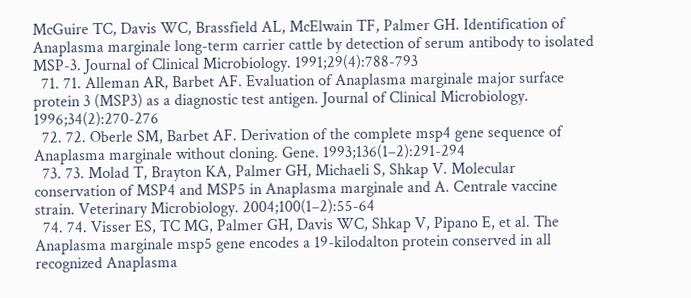McGuire TC, Davis WC, Brassfield AL, McElwain TF, Palmer GH. Identification of Anaplasma marginale long-term carrier cattle by detection of serum antibody to isolated MSP-3. Journal of Clinical Microbiology. 1991;29(4):788-793
  71. 71. Alleman AR, Barbet AF. Evaluation of Anaplasma marginale major surface protein 3 (MSP3) as a diagnostic test antigen. Journal of Clinical Microbiology. 1996;34(2):270-276
  72. 72. Oberle SM, Barbet AF. Derivation of the complete msp4 gene sequence of Anaplasma marginale without cloning. Gene. 1993;136(1–2):291-294
  73. 73. Molad T, Brayton KA, Palmer GH, Michaeli S, Shkap V. Molecular conservation of MSP4 and MSP5 in Anaplasma marginale and A. Centrale vaccine strain. Veterinary Microbiology. 2004;100(1–2):55-64
  74. 74. Visser ES, TC MG, Palmer GH, Davis WC, Shkap V, Pipano E, et al. The Anaplasma marginale msp5 gene encodes a 19-kilodalton protein conserved in all recognized Anaplasma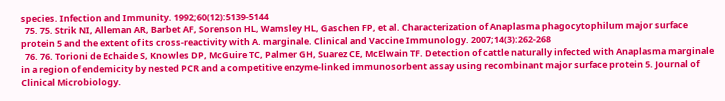species. Infection and Immunity. 1992;60(12):5139-5144
  75. 75. Strik NI, Alleman AR, Barbet AF, Sorenson HL, Wamsley HL, Gaschen FP, et al. Characterization of Anaplasma phagocytophilum major surface protein 5 and the extent of its cross-reactivity with A. marginale. Clinical and Vaccine Immunology. 2007;14(3):262-268
  76. 76. Torioni de Echaide S, Knowles DP, McGuire TC, Palmer GH, Suarez CE, McElwain TF. Detection of cattle naturally infected with Anaplasma marginale in a region of endemicity by nested PCR and a competitive enzyme-linked immunosorbent assay using recombinant major surface protein 5. Journal of Clinical Microbiology.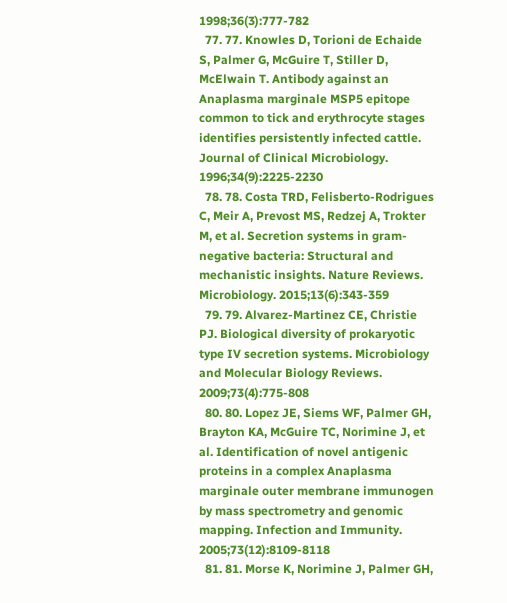1998;36(3):777-782
  77. 77. Knowles D, Torioni de Echaide S, Palmer G, McGuire T, Stiller D, McElwain T. Antibody against an Anaplasma marginale MSP5 epitope common to tick and erythrocyte stages identifies persistently infected cattle. Journal of Clinical Microbiology. 1996;34(9):2225-2230
  78. 78. Costa TRD, Felisberto-Rodrigues C, Meir A, Prevost MS, Redzej A, Trokter M, et al. Secretion systems in gram-negative bacteria: Structural and mechanistic insights. Nature Reviews. Microbiology. 2015;13(6):343-359
  79. 79. Alvarez-Martinez CE, Christie PJ. Biological diversity of prokaryotic type IV secretion systems. Microbiology and Molecular Biology Reviews. 2009;73(4):775-808
  80. 80. Lopez JE, Siems WF, Palmer GH, Brayton KA, McGuire TC, Norimine J, et al. Identification of novel antigenic proteins in a complex Anaplasma marginale outer membrane immunogen by mass spectrometry and genomic mapping. Infection and Immunity. 2005;73(12):8109-8118
  81. 81. Morse K, Norimine J, Palmer GH,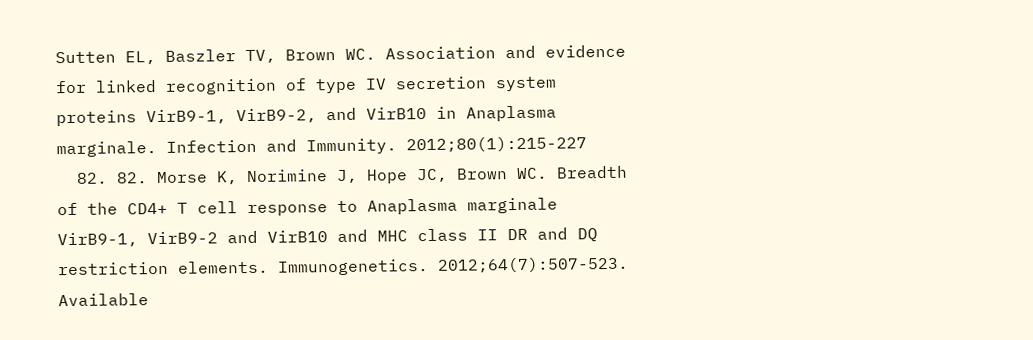Sutten EL, Baszler TV, Brown WC. Association and evidence for linked recognition of type IV secretion system proteins VirB9-1, VirB9-2, and VirB10 in Anaplasma marginale. Infection and Immunity. 2012;80(1):215-227
  82. 82. Morse K, Norimine J, Hope JC, Brown WC. Breadth of the CD4+ T cell response to Anaplasma marginale VirB9-1, VirB9-2 and VirB10 and MHC class II DR and DQ restriction elements. Immunogenetics. 2012;64(7):507-523. Available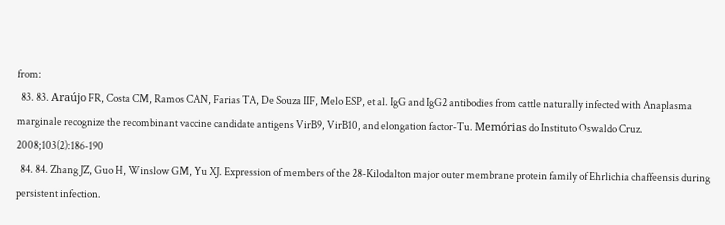from:
  83. 83. Araújo FR, Costa CM, Ramos CAN, Farias TA, De Souza IIF, Melo ESP, et al. IgG and IgG2 antibodies from cattle naturally infected with Anaplasma marginale recognize the recombinant vaccine candidate antigens VirB9, VirB10, and elongation factor-Tu. Memórias do Instituto Oswaldo Cruz. 2008;103(2):186-190
  84. 84. Zhang JZ, Guo H, Winslow GM, Yu XJ. Expression of members of the 28-Kilodalton major outer membrane protein family of Ehrlichia chaffeensis during persistent infection.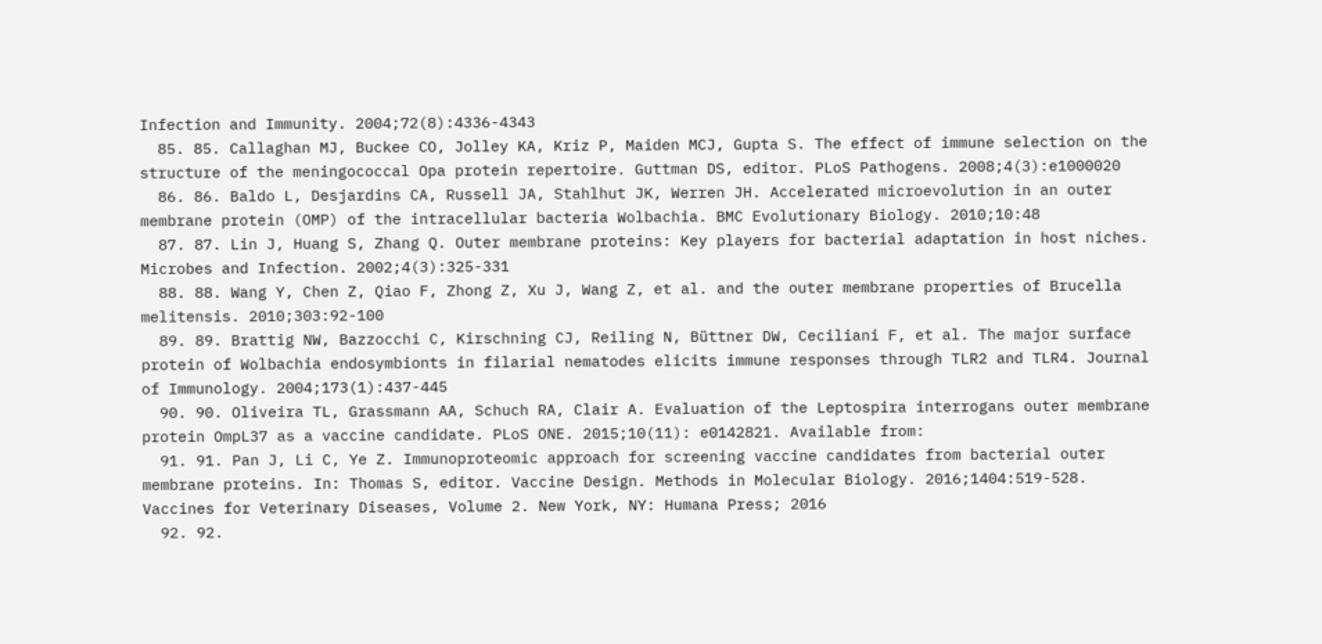Infection and Immunity. 2004;72(8):4336-4343
  85. 85. Callaghan MJ, Buckee CO, Jolley KA, Kriz P, Maiden MCJ, Gupta S. The effect of immune selection on the structure of the meningococcal Opa protein repertoire. Guttman DS, editor. PLoS Pathogens. 2008;4(3):e1000020
  86. 86. Baldo L, Desjardins CA, Russell JA, Stahlhut JK, Werren JH. Accelerated microevolution in an outer membrane protein (OMP) of the intracellular bacteria Wolbachia. BMC Evolutionary Biology. 2010;10:48
  87. 87. Lin J, Huang S, Zhang Q. Outer membrane proteins: Key players for bacterial adaptation in host niches. Microbes and Infection. 2002;4(3):325-331
  88. 88. Wang Y, Chen Z, Qiao F, Zhong Z, Xu J, Wang Z, et al. and the outer membrane properties of Brucella melitensis. 2010;303:92-100
  89. 89. Brattig NW, Bazzocchi C, Kirschning CJ, Reiling N, Büttner DW, Ceciliani F, et al. The major surface protein of Wolbachia endosymbionts in filarial nematodes elicits immune responses through TLR2 and TLR4. Journal of Immunology. 2004;173(1):437-445
  90. 90. Oliveira TL, Grassmann AA, Schuch RA, Clair A. Evaluation of the Leptospira interrogans outer membrane protein OmpL37 as a vaccine candidate. PLoS ONE. 2015;10(11): e0142821. Available from:
  91. 91. Pan J, Li C, Ye Z. Immunoproteomic approach for screening vaccine candidates from bacterial outer membrane proteins. In: Thomas S, editor. Vaccine Design. Methods in Molecular Biology. 2016;1404:519-528. Vaccines for Veterinary Diseases, Volume 2. New York, NY: Humana Press; 2016
  92. 92.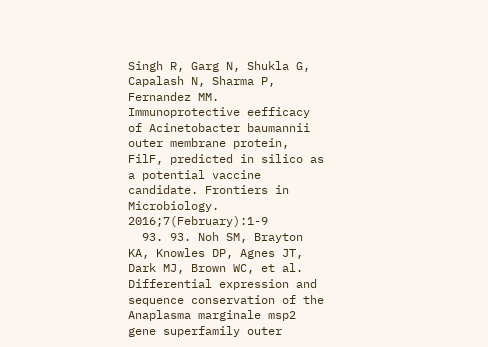Singh R, Garg N, Shukla G, Capalash N, Sharma P, Fernandez MM. Immunoprotective eefficacy of Acinetobacter baumannii outer membrane protein, FilF, predicted in silico as a potential vaccine candidate. Frontiers in Microbiology. 2016;7(February):1-9
  93. 93. Noh SM, Brayton KA, Knowles DP, Agnes JT, Dark MJ, Brown WC, et al. Differential expression and sequence conservation of the Anaplasma marginale msp2 gene superfamily outer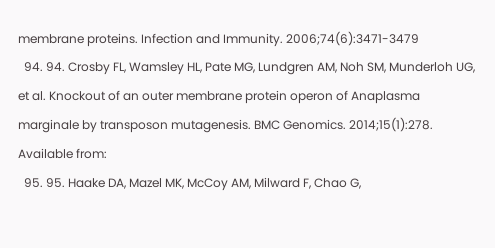membrane proteins. Infection and Immunity. 2006;74(6):3471-3479
  94. 94. Crosby FL, Wamsley HL, Pate MG, Lundgren AM, Noh SM, Munderloh UG, et al. Knockout of an outer membrane protein operon of Anaplasma marginale by transposon mutagenesis. BMC Genomics. 2014;15(1):278. Available from:
  95. 95. Haake DA, Mazel MK, McCoy AM, Milward F, Chao G,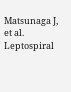Matsunaga J, et al. Leptospiral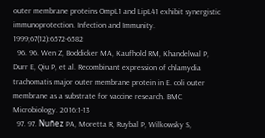outer membrane proteins OmpL1 and LipL41 exhibit synergistic immunoprotection. Infection and Immunity. 1999;67(12):6572-6582
  96. 96. Wen Z, Boddicker MA, Kaufhold RM, Khandelwal P, Durr E, Qiu P, et al. Recombinant expression of chlamydia trachomatis major outer membrane protein in E. coli outer membrane as a substrate for vaccine research. BMC Microbiology. 2016:1-13
  97. 97. Nuñez PA, Moretta R, Ruybal P, Wilkowsky S,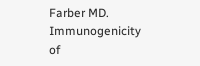Farber MD. Immunogenicity of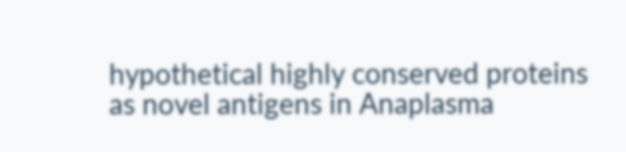hypothetical highly conserved proteins as novel antigens in Anaplasma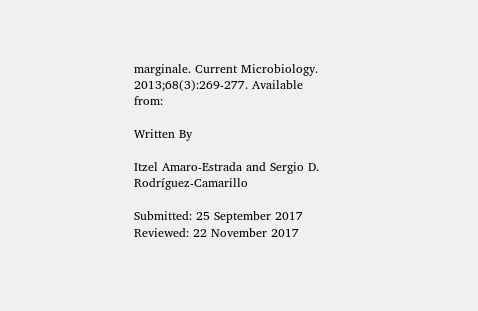marginale. Current Microbiology. 2013;68(3):269-277. Available from:

Written By

Itzel Amaro-Estrada and Sergio D. Rodríguez-Camarillo

Submitted: 25 September 2017 Reviewed: 22 November 2017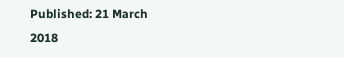Published: 21 March 2018